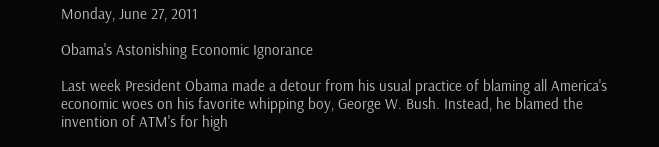Monday, June 27, 2011

Obama's Astonishing Economic Ignorance

Last week President Obama made a detour from his usual practice of blaming all America's economic woes on his favorite whipping boy, George W. Bush. Instead, he blamed the invention of ATM's for high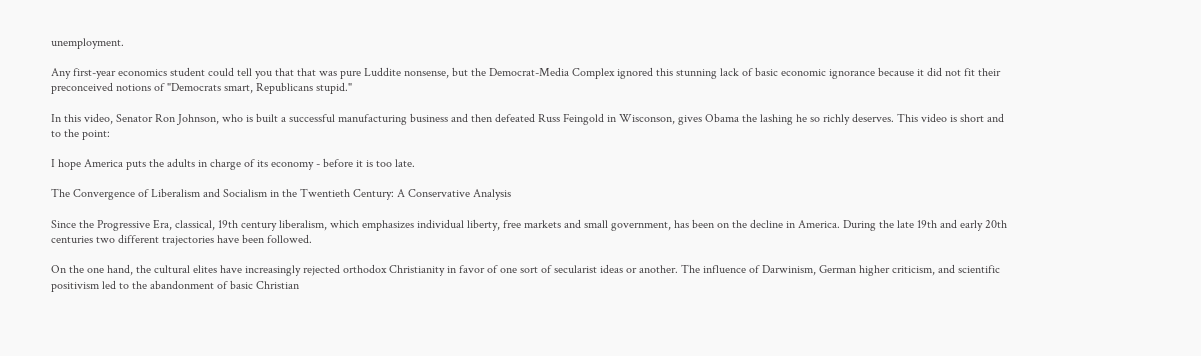unemployment.

Any first-year economics student could tell you that that was pure Luddite nonsense, but the Democrat-Media Complex ignored this stunning lack of basic economic ignorance because it did not fit their preconceived notions of "Democrats smart, Republicans stupid."

In this video, Senator Ron Johnson, who is built a successful manufacturing business and then defeated Russ Feingold in Wisconson, gives Obama the lashing he so richly deserves. This video is short and to the point:

I hope America puts the adults in charge of its economy - before it is too late.

The Convergence of Liberalism and Socialism in the Twentieth Century: A Conservative Analysis

Since the Progressive Era, classical, 19th century liberalism, which emphasizes individual liberty, free markets and small government, has been on the decline in America. During the late 19th and early 20th centuries two different trajectories have been followed.

On the one hand, the cultural elites have increasingly rejected orthodox Christianity in favor of one sort of secularist ideas or another. The influence of Darwinism, German higher criticism, and scientific positivism led to the abandonment of basic Christian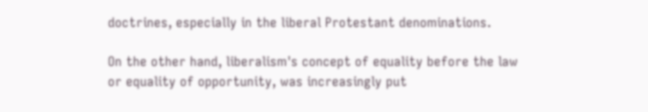doctrines, especially in the liberal Protestant denominations.

On the other hand, liberalism's concept of equality before the law or equality of opportunity, was increasingly put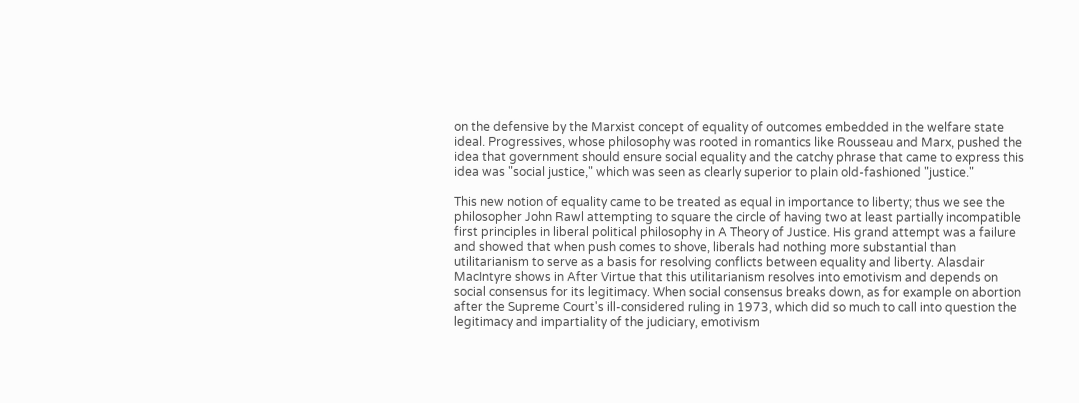on the defensive by the Marxist concept of equality of outcomes embedded in the welfare state ideal. Progressives, whose philosophy was rooted in romantics like Rousseau and Marx, pushed the idea that government should ensure social equality and the catchy phrase that came to express this idea was "social justice," which was seen as clearly superior to plain old-fashioned "justice."

This new notion of equality came to be treated as equal in importance to liberty; thus we see the philosopher John Rawl attempting to square the circle of having two at least partially incompatible first principles in liberal political philosophy in A Theory of Justice. His grand attempt was a failure and showed that when push comes to shove, liberals had nothing more substantial than utilitarianism to serve as a basis for resolving conflicts between equality and liberty. Alasdair MacIntyre shows in After Virtue that this utilitarianism resolves into emotivism and depends on social consensus for its legitimacy. When social consensus breaks down, as for example on abortion after the Supreme Court's ill-considered ruling in 1973, which did so much to call into question the legitimacy and impartiality of the judiciary, emotivism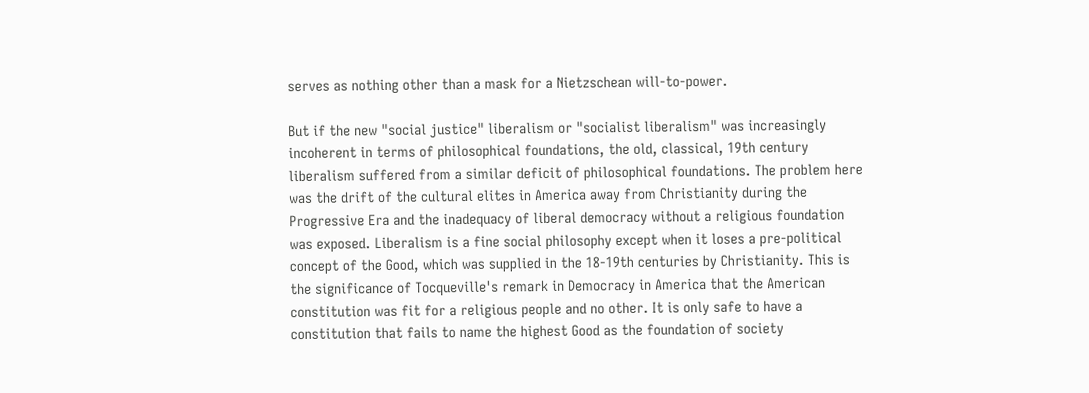serves as nothing other than a mask for a Nietzschean will-to-power.

But if the new "social justice" liberalism or "socialist liberalism" was increasingly incoherent in terms of philosophical foundations, the old, classical, 19th century liberalism suffered from a similar deficit of philosophical foundations. The problem here was the drift of the cultural elites in America away from Christianity during the Progressive Era and the inadequacy of liberal democracy without a religious foundation was exposed. Liberalism is a fine social philosophy except when it loses a pre-political concept of the Good, which was supplied in the 18-19th centuries by Christianity. This is the significance of Tocqueville's remark in Democracy in America that the American constitution was fit for a religious people and no other. It is only safe to have a constitution that fails to name the highest Good as the foundation of society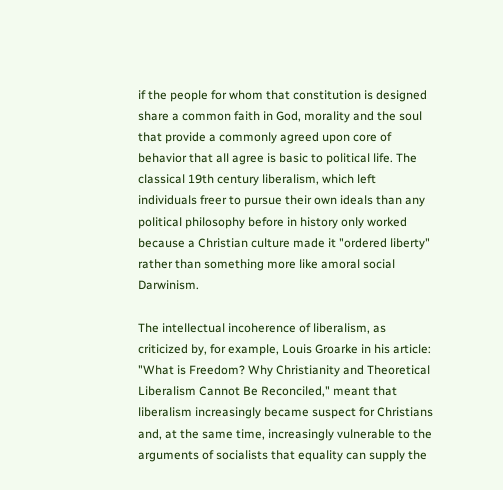if the people for whom that constitution is designed share a common faith in God, morality and the soul that provide a commonly agreed upon core of behavior that all agree is basic to political life. The classical 19th century liberalism, which left individuals freer to pursue their own ideals than any political philosophy before in history only worked because a Christian culture made it "ordered liberty" rather than something more like amoral social Darwinism.

The intellectual incoherence of liberalism, as criticized by, for example, Louis Groarke in his article: "What is Freedom? Why Christianity and Theoretical Liberalism Cannot Be Reconciled," meant that liberalism increasingly became suspect for Christians and, at the same time, increasingly vulnerable to the arguments of socialists that equality can supply the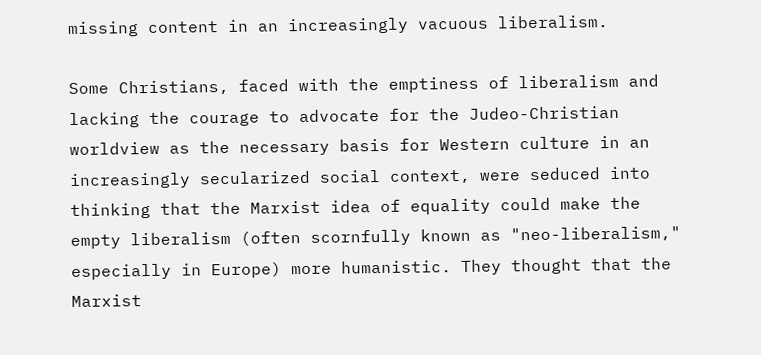missing content in an increasingly vacuous liberalism.

Some Christians, faced with the emptiness of liberalism and lacking the courage to advocate for the Judeo-Christian worldview as the necessary basis for Western culture in an increasingly secularized social context, were seduced into thinking that the Marxist idea of equality could make the empty liberalism (often scornfully known as "neo-liberalism," especially in Europe) more humanistic. They thought that the Marxist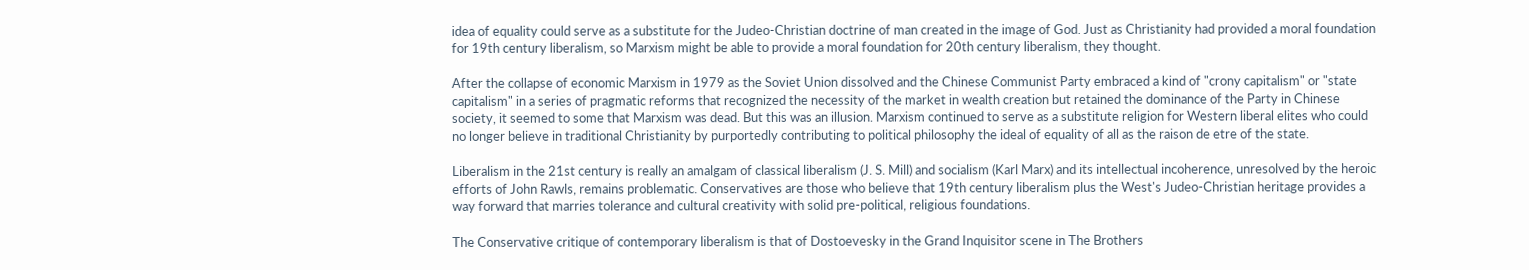idea of equality could serve as a substitute for the Judeo-Christian doctrine of man created in the image of God. Just as Christianity had provided a moral foundation for 19th century liberalism, so Marxism might be able to provide a moral foundation for 20th century liberalism, they thought.

After the collapse of economic Marxism in 1979 as the Soviet Union dissolved and the Chinese Communist Party embraced a kind of "crony capitalism" or "state capitalism" in a series of pragmatic reforms that recognized the necessity of the market in wealth creation but retained the dominance of the Party in Chinese society, it seemed to some that Marxism was dead. But this was an illusion. Marxism continued to serve as a substitute religion for Western liberal elites who could no longer believe in traditional Christianity by purportedly contributing to political philosophy the ideal of equality of all as the raison de etre of the state.

Liberalism in the 21st century is really an amalgam of classical liberalism (J. S. Mill) and socialism (Karl Marx) and its intellectual incoherence, unresolved by the heroic efforts of John Rawls, remains problematic. Conservatives are those who believe that 19th century liberalism plus the West's Judeo-Christian heritage provides a way forward that marries tolerance and cultural creativity with solid pre-political, religious foundations.

The Conservative critique of contemporary liberalism is that of Dostoevesky in the Grand Inquisitor scene in The Brothers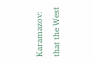Karamazov: that the West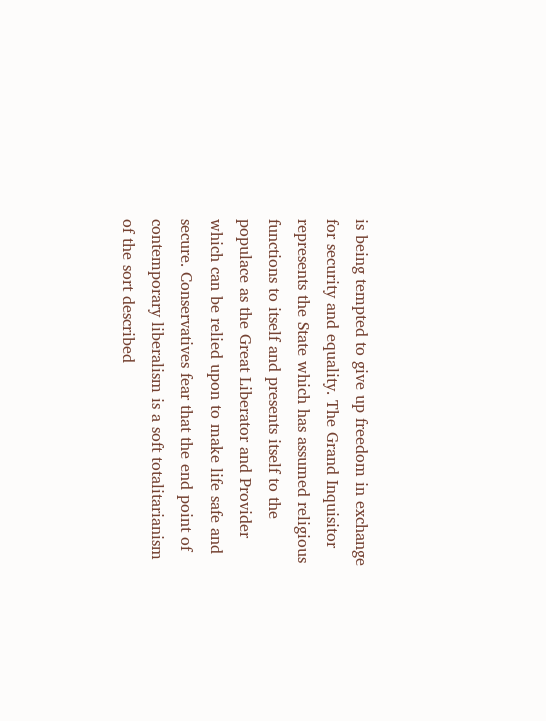is being tempted to give up freedom in exchange for security and equality. The Grand Inquisitor represents the State which has assumed religious functions to itself and presents itself to the populace as the Great Liberator and Provider which can be relied upon to make life safe and secure. Conservatives fear that the end point of contemporary liberalism is a soft totalitarianism of the sort described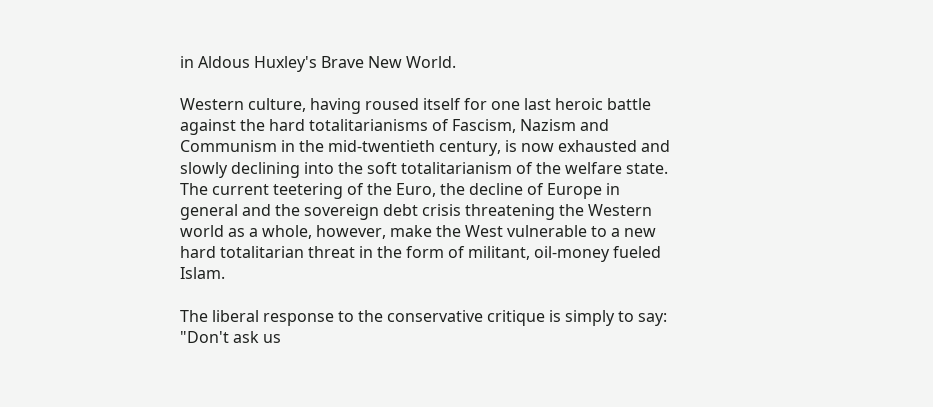in Aldous Huxley's Brave New World.

Western culture, having roused itself for one last heroic battle against the hard totalitarianisms of Fascism, Nazism and Communism in the mid-twentieth century, is now exhausted and slowly declining into the soft totalitarianism of the welfare state. The current teetering of the Euro, the decline of Europe in general and the sovereign debt crisis threatening the Western world as a whole, however, make the West vulnerable to a new hard totalitarian threat in the form of militant, oil-money fueled Islam.

The liberal response to the conservative critique is simply to say: "Don't ask us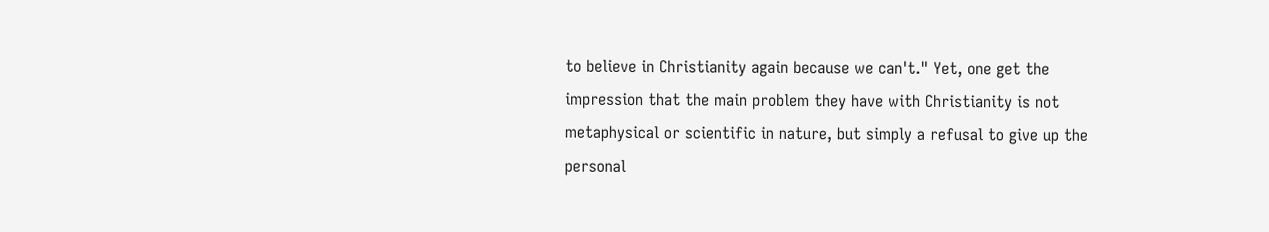to believe in Christianity again because we can't." Yet, one get the impression that the main problem they have with Christianity is not metaphysical or scientific in nature, but simply a refusal to give up the personal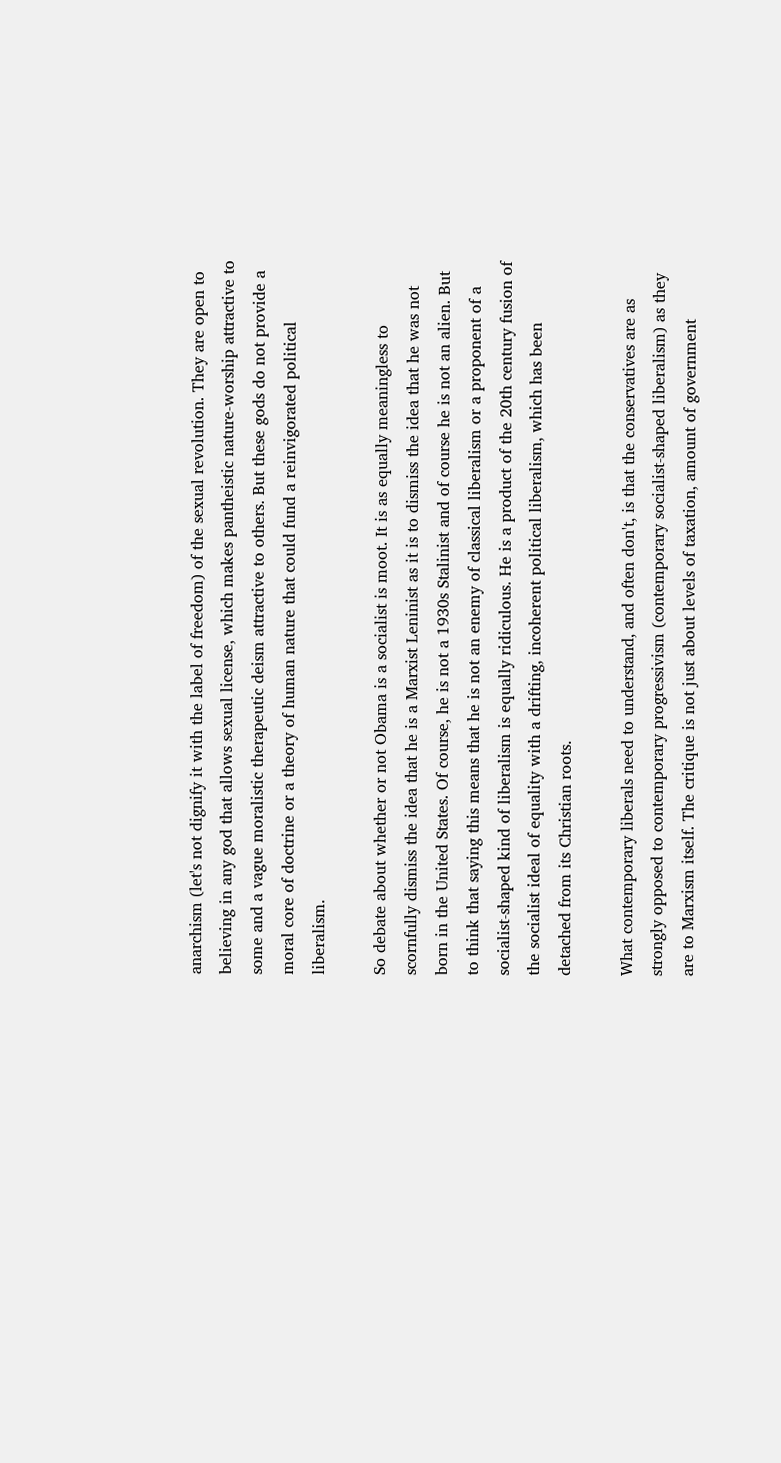anarchism (let's not dignify it with the label of freedom) of the sexual revolution. They are open to believing in any god that allows sexual license, which makes pantheistic nature-worship attractive to some and a vague moralistic therapeutic deism attractive to others. But these gods do not provide a moral core of doctrine or a theory of human nature that could fund a reinvigorated political liberalism.

So debate about whether or not Obama is a socialist is moot. It is as equally meaningless to scornfully dismiss the idea that he is a Marxist Leninist as it is to dismiss the idea that he was not born in the United States. Of course, he is not a 1930s Stalinist and of course he is not an alien. But to think that saying this means that he is not an enemy of classical liberalism or a proponent of a socialist-shaped kind of liberalism is equally ridiculous. He is a product of the 20th century fusion of the socialist ideal of equality with a drifting, incoherent political liberalism, which has been detached from its Christian roots.

What contemporary liberals need to understand, and often don't, is that the conservatives are as strongly opposed to contemporary progressivism (contemporary socialist-shaped liberalism) as they are to Marxism itself. The critique is not just about levels of taxation, amount of government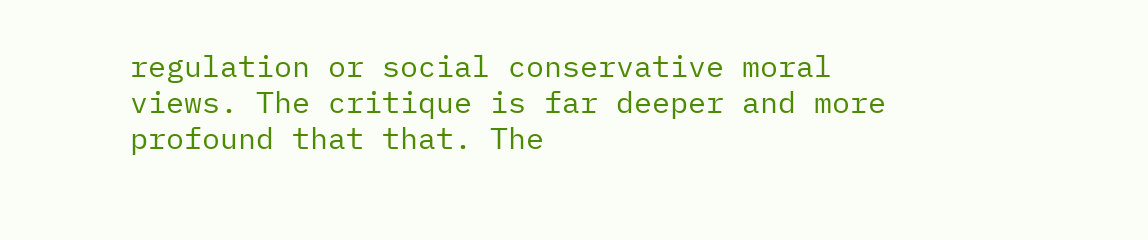regulation or social conservative moral views. The critique is far deeper and more profound that that. The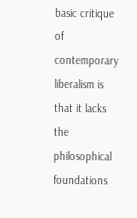basic critique of contemporary liberalism is that it lacks the philosophical foundations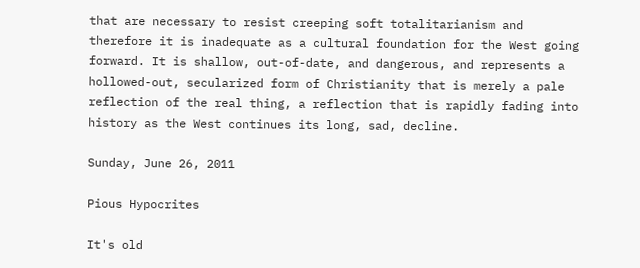that are necessary to resist creeping soft totalitarianism and therefore it is inadequate as a cultural foundation for the West going forward. It is shallow, out-of-date, and dangerous, and represents a hollowed-out, secularized form of Christianity that is merely a pale reflection of the real thing, a reflection that is rapidly fading into history as the West continues its long, sad, decline.

Sunday, June 26, 2011

Pious Hypocrites

It's old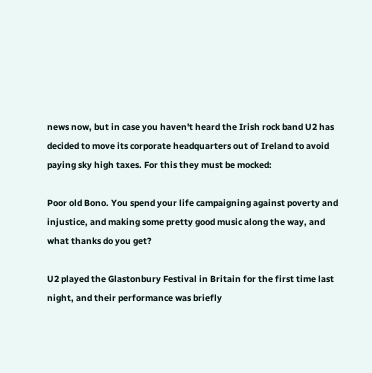news now, but in case you haven't heard the Irish rock band U2 has decided to move its corporate headquarters out of Ireland to avoid paying sky high taxes. For this they must be mocked:

Poor old Bono. You spend your life campaigning against poverty and injustice, and making some pretty good music along the way, and what thanks do you get?

U2 played the Glastonbury Festival in Britain for the first time last night, and their performance was briefly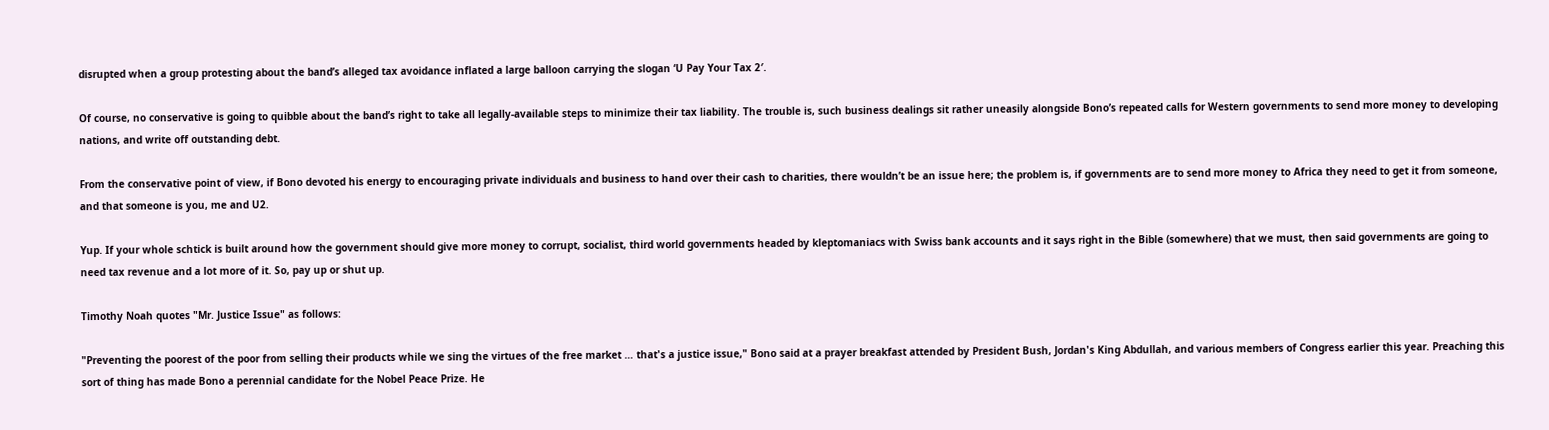disrupted when a group protesting about the band’s alleged tax avoidance inflated a large balloon carrying the slogan ‘U Pay Your Tax 2′.

Of course, no conservative is going to quibble about the band’s right to take all legally-available steps to minimize their tax liability. The trouble is, such business dealings sit rather uneasily alongside Bono’s repeated calls for Western governments to send more money to developing nations, and write off outstanding debt.

From the conservative point of view, if Bono devoted his energy to encouraging private individuals and business to hand over their cash to charities, there wouldn’t be an issue here; the problem is, if governments are to send more money to Africa they need to get it from someone, and that someone is you, me and U2.

Yup. If your whole schtick is built around how the government should give more money to corrupt, socialist, third world governments headed by kleptomaniacs with Swiss bank accounts and it says right in the Bible (somewhere) that we must, then said governments are going to need tax revenue and a lot more of it. So, pay up or shut up.

Timothy Noah quotes "Mr. Justice Issue" as follows:

"Preventing the poorest of the poor from selling their products while we sing the virtues of the free market … that's a justice issue," Bono said at a prayer breakfast attended by President Bush, Jordan's King Abdullah, and various members of Congress earlier this year. Preaching this sort of thing has made Bono a perennial candidate for the Nobel Peace Prize. He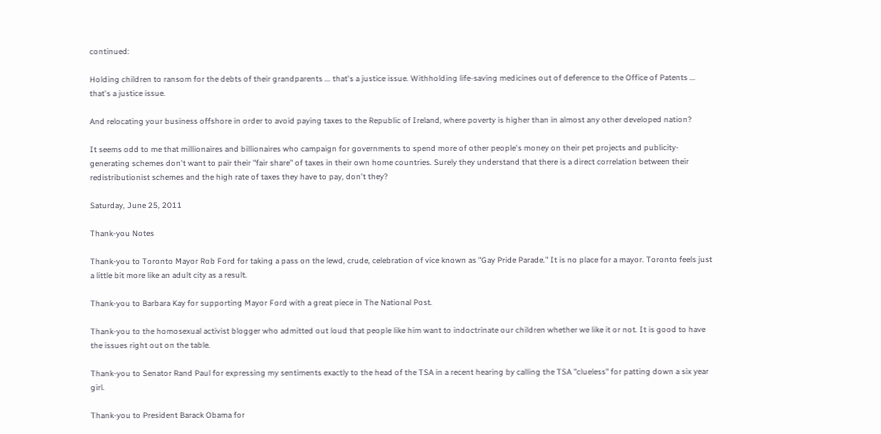continued:

Holding children to ransom for the debts of their grandparents ... that's a justice issue. Withholding life-saving medicines out of deference to the Office of Patents ... that's a justice issue.

And relocating your business offshore in order to avoid paying taxes to the Republic of Ireland, where poverty is higher than in almost any other developed nation?

It seems odd to me that millionaires and billionaires who campaign for governments to spend more of other people's money on their pet projects and publicity-generating schemes don't want to pair their "fair share" of taxes in their own home countries. Surely they understand that there is a direct correlation between their redistributionist schemes and the high rate of taxes they have to pay, don't they?

Saturday, June 25, 2011

Thank-you Notes

Thank-you to Toronto Mayor Rob Ford for taking a pass on the lewd, crude, celebration of vice known as "Gay Pride Parade." It is no place for a mayor. Toronto feels just a little bit more like an adult city as a result.

Thank-you to Barbara Kay for supporting Mayor Ford with a great piece in The National Post.

Thank-you to the homosexual activist blogger who admitted out loud that people like him want to indoctrinate our children whether we like it or not. It is good to have the issues right out on the table.

Thank-you to Senator Rand Paul for expressing my sentiments exactly to the head of the TSA in a recent hearing by calling the TSA "clueless" for patting down a six year girl.

Thank-you to President Barack Obama for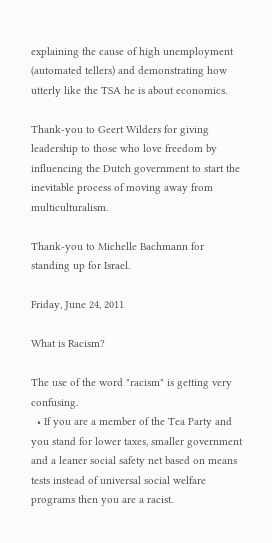explaining the cause of high unemployment (automated tellers) and demonstrating how utterly like the TSA he is about economics.

Thank-you to Geert Wilders for giving leadership to those who love freedom by influencing the Dutch government to start the inevitable process of moving away from multiculturalism.

Thank-you to Michelle Bachmann for standing up for Israel.

Friday, June 24, 2011

What is Racism?

The use of the word "racism" is getting very confusing.
  • If you are a member of the Tea Party and you stand for lower taxes, smaller government and a leaner social safety net based on means tests instead of universal social welfare programs then you are a racist.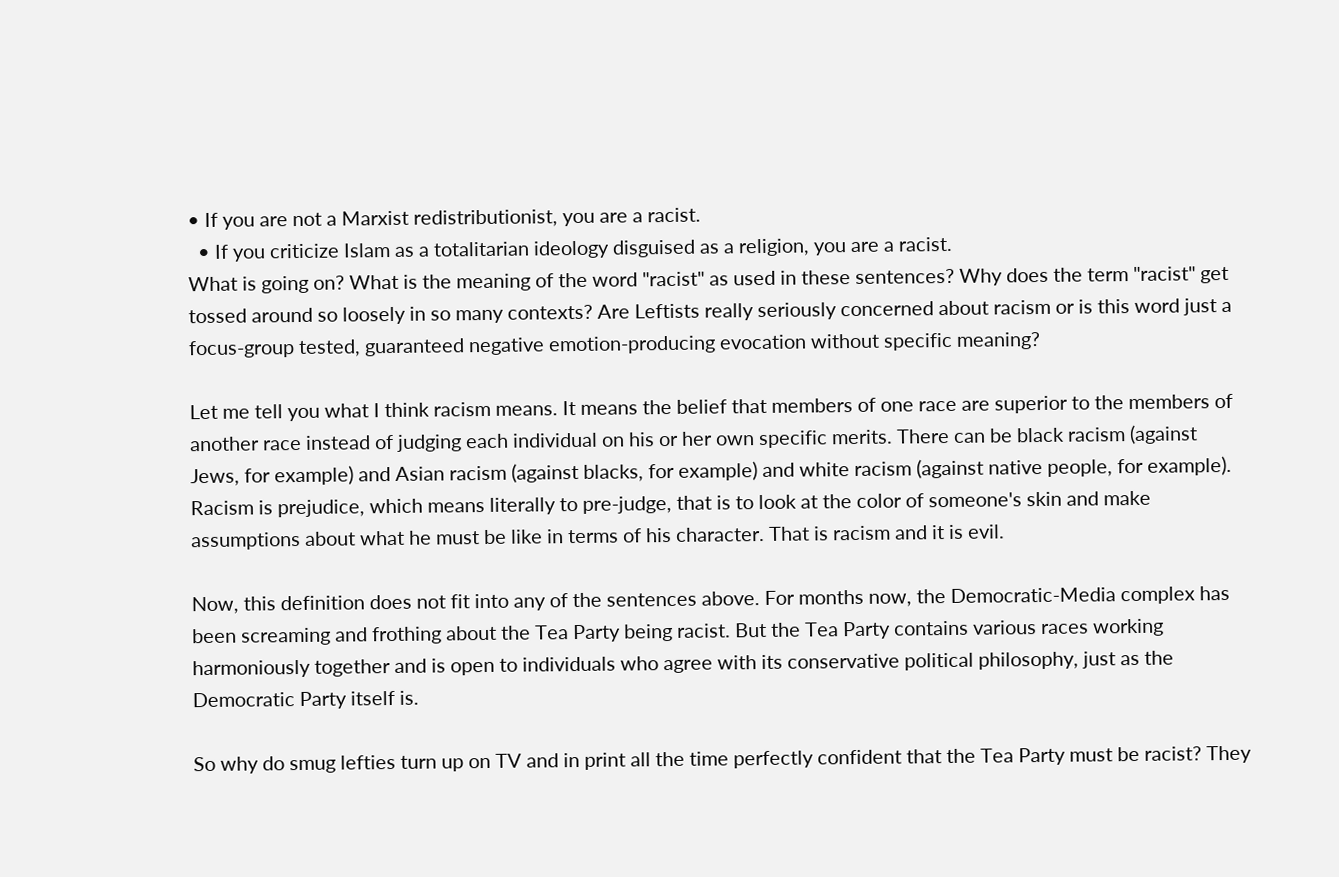• If you are not a Marxist redistributionist, you are a racist.
  • If you criticize Islam as a totalitarian ideology disguised as a religion, you are a racist.
What is going on? What is the meaning of the word "racist" as used in these sentences? Why does the term "racist" get tossed around so loosely in so many contexts? Are Leftists really seriously concerned about racism or is this word just a focus-group tested, guaranteed negative emotion-producing evocation without specific meaning?

Let me tell you what I think racism means. It means the belief that members of one race are superior to the members of another race instead of judging each individual on his or her own specific merits. There can be black racism (against Jews, for example) and Asian racism (against blacks, for example) and white racism (against native people, for example). Racism is prejudice, which means literally to pre-judge, that is to look at the color of someone's skin and make assumptions about what he must be like in terms of his character. That is racism and it is evil.

Now, this definition does not fit into any of the sentences above. For months now, the Democratic-Media complex has been screaming and frothing about the Tea Party being racist. But the Tea Party contains various races working harmoniously together and is open to individuals who agree with its conservative political philosophy, just as the Democratic Party itself is.

So why do smug lefties turn up on TV and in print all the time perfectly confident that the Tea Party must be racist? They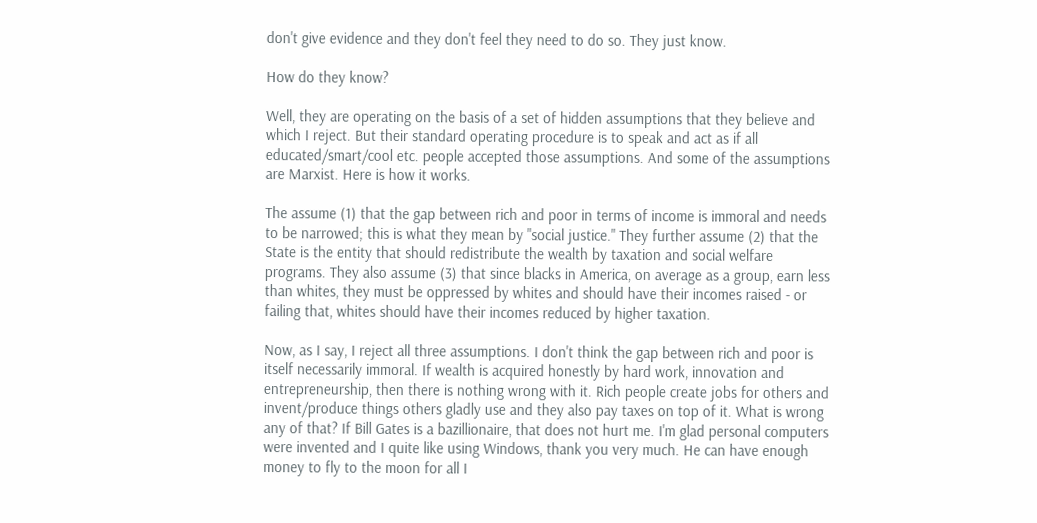don't give evidence and they don't feel they need to do so. They just know.

How do they know?

Well, they are operating on the basis of a set of hidden assumptions that they believe and which I reject. But their standard operating procedure is to speak and act as if all educated/smart/cool etc. people accepted those assumptions. And some of the assumptions are Marxist. Here is how it works.

The assume (1) that the gap between rich and poor in terms of income is immoral and needs to be narrowed; this is what they mean by "social justice." They further assume (2) that the State is the entity that should redistribute the wealth by taxation and social welfare programs. They also assume (3) that since blacks in America, on average as a group, earn less than whites, they must be oppressed by whites and should have their incomes raised - or failing that, whites should have their incomes reduced by higher taxation.

Now, as I say, I reject all three assumptions. I don't think the gap between rich and poor is itself necessarily immoral. If wealth is acquired honestly by hard work, innovation and entrepreneurship, then there is nothing wrong with it. Rich people create jobs for others and invent/produce things others gladly use and they also pay taxes on top of it. What is wrong any of that? If Bill Gates is a bazillionaire, that does not hurt me. I'm glad personal computers were invented and I quite like using Windows, thank you very much. He can have enough money to fly to the moon for all I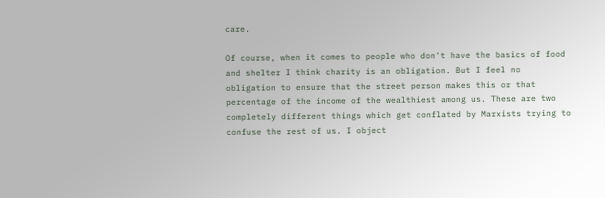care.

Of course, when it comes to people who don't have the basics of food and shelter I think charity is an obligation. But I feel no obligation to ensure that the street person makes this or that percentage of the income of the wealthiest among us. These are two completely different things which get conflated by Marxists trying to confuse the rest of us. I object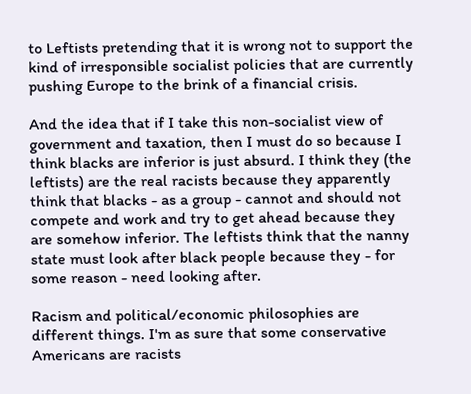to Leftists pretending that it is wrong not to support the kind of irresponsible socialist policies that are currently pushing Europe to the brink of a financial crisis.

And the idea that if I take this non-socialist view of government and taxation, then I must do so because I think blacks are inferior is just absurd. I think they (the leftists) are the real racists because they apparently think that blacks - as a group - cannot and should not compete and work and try to get ahead because they are somehow inferior. The leftists think that the nanny state must look after black people because they - for some reason - need looking after.

Racism and political/economic philosophies are different things. I'm as sure that some conservative Americans are racists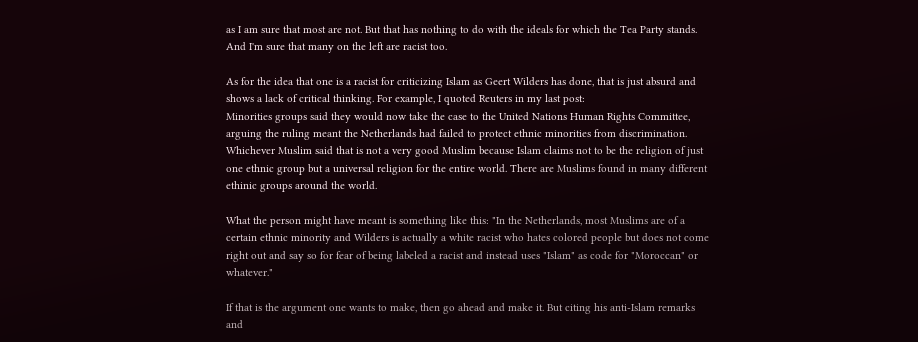as I am sure that most are not. But that has nothing to do with the ideals for which the Tea Party stands. And I'm sure that many on the left are racist too.

As for the idea that one is a racist for criticizing Islam as Geert Wilders has done, that is just absurd and shows a lack of critical thinking. For example, I quoted Reuters in my last post:
Minorities groups said they would now take the case to the United Nations Human Rights Committee, arguing the ruling meant the Netherlands had failed to protect ethnic minorities from discrimination.
Whichever Muslim said that is not a very good Muslim because Islam claims not to be the religion of just one ethnic group but a universal religion for the entire world. There are Muslims found in many different ethinic groups around the world.

What the person might have meant is something like this: "In the Netherlands, most Muslims are of a certain ethnic minority and Wilders is actually a white racist who hates colored people but does not come right out and say so for fear of being labeled a racist and instead uses "Islam" as code for "Moroccan" or whatever."

If that is the argument one wants to make, then go ahead and make it. But citing his anti-Islam remarks and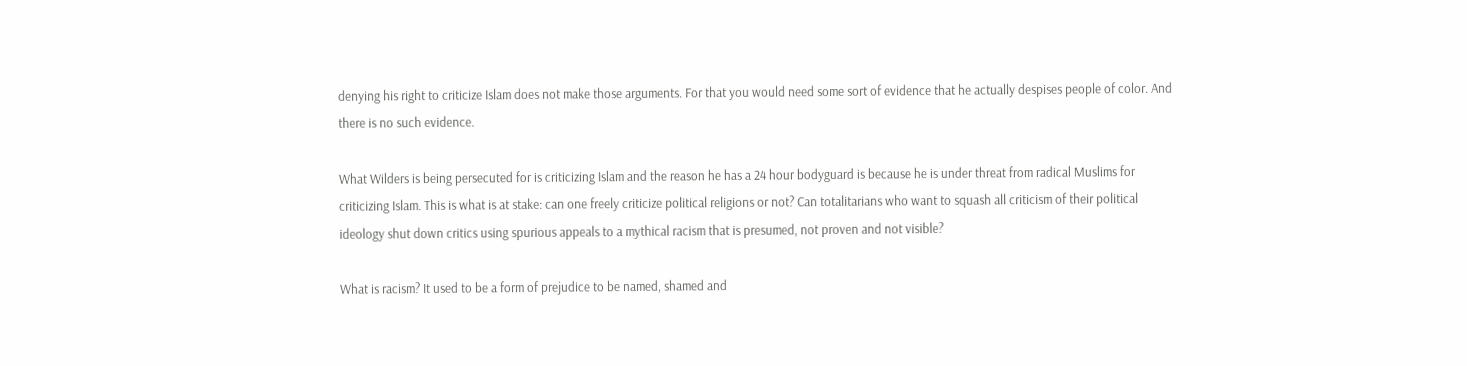denying his right to criticize Islam does not make those arguments. For that you would need some sort of evidence that he actually despises people of color. And there is no such evidence.

What Wilders is being persecuted for is criticizing Islam and the reason he has a 24 hour bodyguard is because he is under threat from radical Muslims for criticizing Islam. This is what is at stake: can one freely criticize political religions or not? Can totalitarians who want to squash all criticism of their political ideology shut down critics using spurious appeals to a mythical racism that is presumed, not proven and not visible?

What is racism? It used to be a form of prejudice to be named, shamed and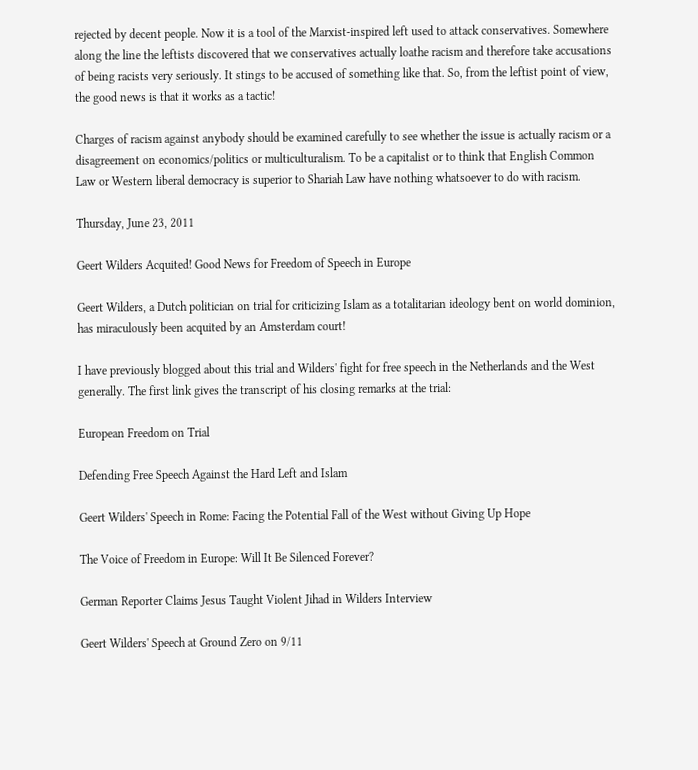rejected by decent people. Now it is a tool of the Marxist-inspired left used to attack conservatives. Somewhere along the line the leftists discovered that we conservatives actually loathe racism and therefore take accusations of being racists very seriously. It stings to be accused of something like that. So, from the leftist point of view, the good news is that it works as a tactic!

Charges of racism against anybody should be examined carefully to see whether the issue is actually racism or a disagreement on economics/politics or multiculturalism. To be a capitalist or to think that English Common Law or Western liberal democracy is superior to Shariah Law have nothing whatsoever to do with racism.

Thursday, June 23, 2011

Geert Wilders Acquited! Good News for Freedom of Speech in Europe

Geert Wilders, a Dutch politician on trial for criticizing Islam as a totalitarian ideology bent on world dominion, has miraculously been acquited by an Amsterdam court!

I have previously blogged about this trial and Wilders' fight for free speech in the Netherlands and the West generally. The first link gives the transcript of his closing remarks at the trial:

European Freedom on Trial

Defending Free Speech Against the Hard Left and Islam

Geert Wilders' Speech in Rome: Facing the Potential Fall of the West without Giving Up Hope

The Voice of Freedom in Europe: Will It Be Silenced Forever?

German Reporter Claims Jesus Taught Violent Jihad in Wilders Interview

Geert Wilders' Speech at Ground Zero on 9/11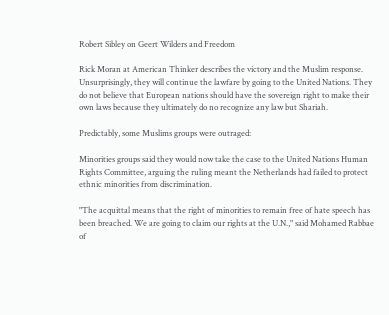Robert Sibley on Geert Wilders and Freedom

Rick Moran at American Thinker describes the victory and the Muslim response. Unsurprisingly, they will continue the lawfare by going to the United Nations. They do not believe that European nations should have the sovereign right to make their own laws because they ultimately do no recognize any law but Shariah.

Predictably, some Muslims groups were outraged:

Minorities groups said they would now take the case to the United Nations Human Rights Committee, arguing the ruling meant the Netherlands had failed to protect ethnic minorities from discrimination.

"The acquittal means that the right of minorities to remain free of hate speech has been breached. We are going to claim our rights at the U.N.," said Mohamed Rabbae of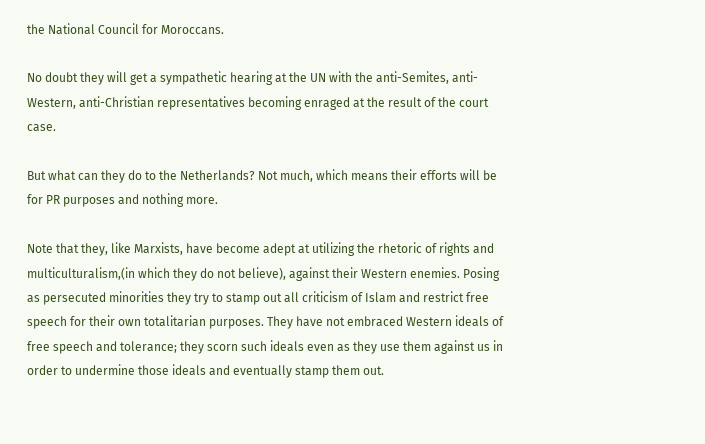the National Council for Moroccans.

No doubt they will get a sympathetic hearing at the UN with the anti-Semites, anti-Western, anti-Christian representatives becoming enraged at the result of the court case.

But what can they do to the Netherlands? Not much, which means their efforts will be for PR purposes and nothing more.

Note that they, like Marxists, have become adept at utilizing the rhetoric of rights and multiculturalism,(in which they do not believe), against their Western enemies. Posing as persecuted minorities they try to stamp out all criticism of Islam and restrict free speech for their own totalitarian purposes. They have not embraced Western ideals of free speech and tolerance; they scorn such ideals even as they use them against us in order to undermine those ideals and eventually stamp them out.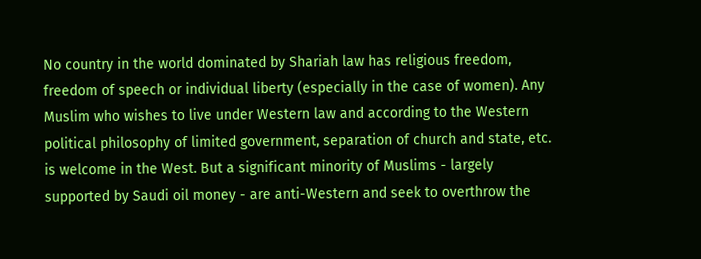No country in the world dominated by Shariah law has religious freedom, freedom of speech or individual liberty (especially in the case of women). Any Muslim who wishes to live under Western law and according to the Western political philosophy of limited government, separation of church and state, etc. is welcome in the West. But a significant minority of Muslims - largely supported by Saudi oil money - are anti-Western and seek to overthrow the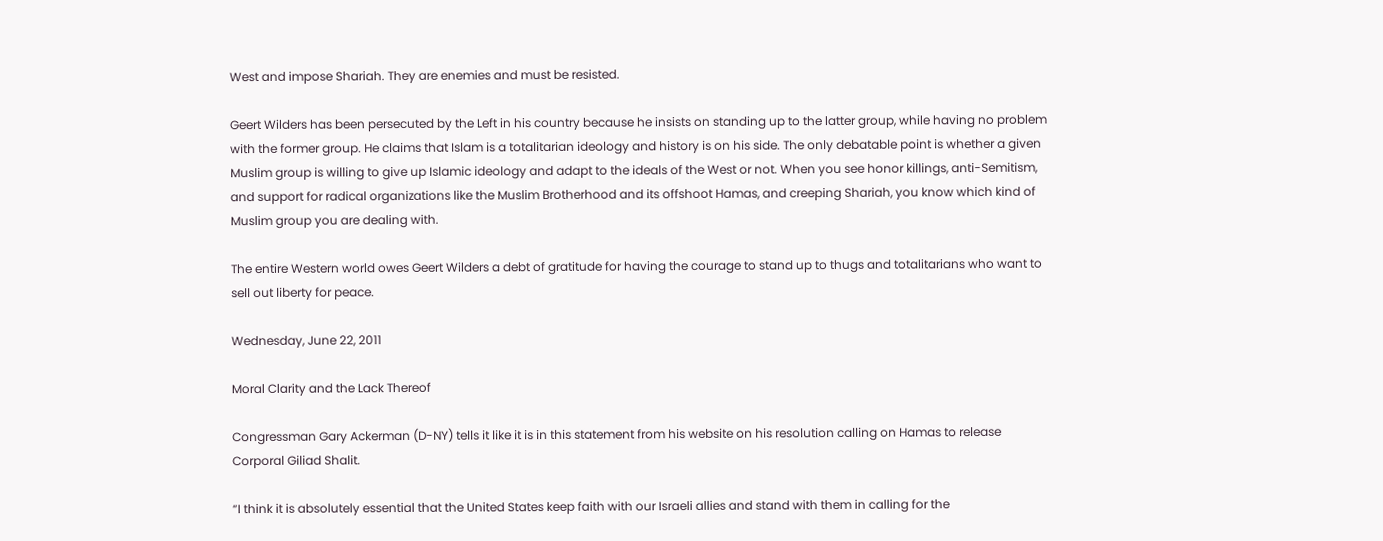West and impose Shariah. They are enemies and must be resisted.

Geert Wilders has been persecuted by the Left in his country because he insists on standing up to the latter group, while having no problem with the former group. He claims that Islam is a totalitarian ideology and history is on his side. The only debatable point is whether a given Muslim group is willing to give up Islamic ideology and adapt to the ideals of the West or not. When you see honor killings, anti-Semitism, and support for radical organizations like the Muslim Brotherhood and its offshoot Hamas, and creeping Shariah, you know which kind of Muslim group you are dealing with.

The entire Western world owes Geert Wilders a debt of gratitude for having the courage to stand up to thugs and totalitarians who want to sell out liberty for peace.

Wednesday, June 22, 2011

Moral Clarity and the Lack Thereof

Congressman Gary Ackerman (D-NY) tells it like it is in this statement from his website on his resolution calling on Hamas to release Corporal Giliad Shalit.

“I think it is absolutely essential that the United States keep faith with our Israeli allies and stand with them in calling for the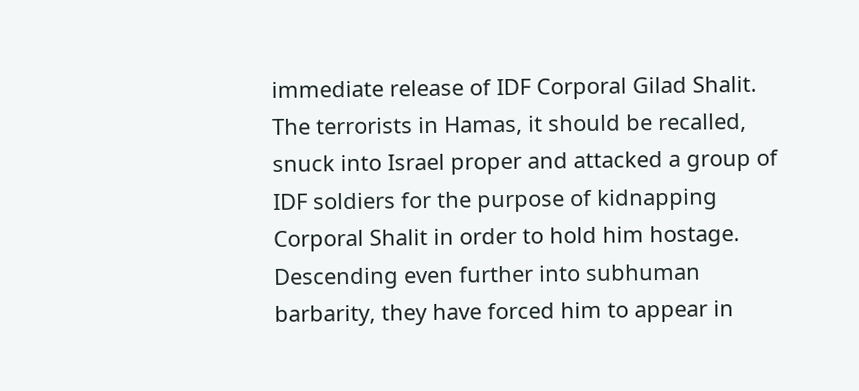immediate release of IDF Corporal Gilad Shalit. The terrorists in Hamas, it should be recalled, snuck into Israel proper and attacked a group of IDF soldiers for the purpose of kidnapping Corporal Shalit in order to hold him hostage. Descending even further into subhuman barbarity, they have forced him to appear in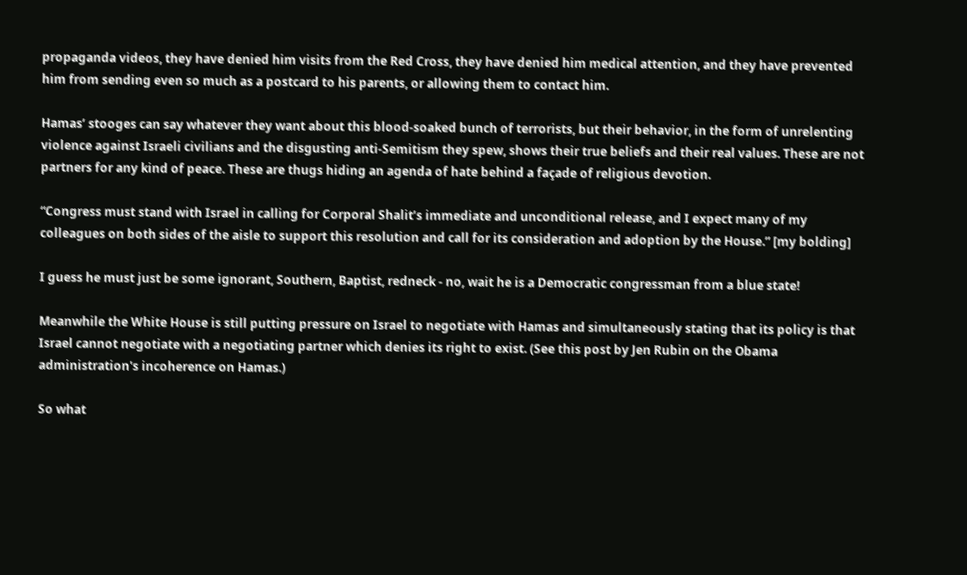propaganda videos, they have denied him visits from the Red Cross, they have denied him medical attention, and they have prevented him from sending even so much as a postcard to his parents, or allowing them to contact him.

Hamas’ stooges can say whatever they want about this blood-soaked bunch of terrorists, but their behavior, in the form of unrelenting violence against Israeli civilians and the disgusting anti-Semitism they spew, shows their true beliefs and their real values. These are not partners for any kind of peace. These are thugs hiding an agenda of hate behind a façade of religious devotion.

“Congress must stand with Israel in calling for Corporal Shalit’s immediate and unconditional release, and I expect many of my colleagues on both sides of the aisle to support this resolution and call for its consideration and adoption by the House.” [my bolding]

I guess he must just be some ignorant, Southern, Baptist, redneck - no, wait he is a Democratic congressman from a blue state!

Meanwhile the White House is still putting pressure on Israel to negotiate with Hamas and simultaneously stating that its policy is that Israel cannot negotiate with a negotiating partner which denies its right to exist. (See this post by Jen Rubin on the Obama administration's incoherence on Hamas.)

So what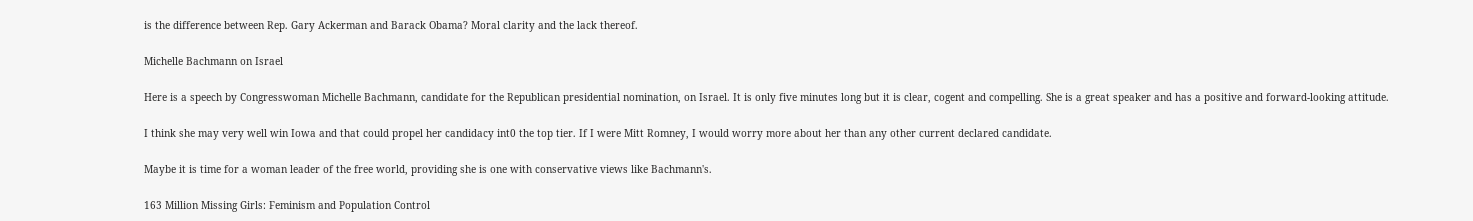is the difference between Rep. Gary Ackerman and Barack Obama? Moral clarity and the lack thereof.

Michelle Bachmann on Israel

Here is a speech by Congresswoman Michelle Bachmann, candidate for the Republican presidential nomination, on Israel. It is only five minutes long but it is clear, cogent and compelling. She is a great speaker and has a positive and forward-looking attitude.

I think she may very well win Iowa and that could propel her candidacy int0 the top tier. If I were Mitt Romney, I would worry more about her than any other current declared candidate.

Maybe it is time for a woman leader of the free world, providing she is one with conservative views like Bachmann's.

163 Million Missing Girls: Feminism and Population Control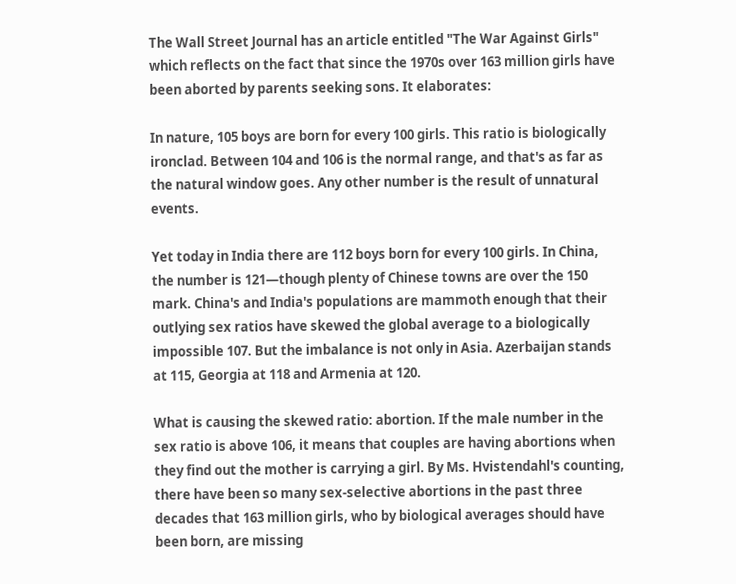The Wall Street Journal has an article entitled "The War Against Girls" which reflects on the fact that since the 1970s over 163 million girls have been aborted by parents seeking sons. It elaborates:

In nature, 105 boys are born for every 100 girls. This ratio is biologically ironclad. Between 104 and 106 is the normal range, and that's as far as the natural window goes. Any other number is the result of unnatural events.

Yet today in India there are 112 boys born for every 100 girls. In China, the number is 121—though plenty of Chinese towns are over the 150 mark. China's and India's populations are mammoth enough that their outlying sex ratios have skewed the global average to a biologically impossible 107. But the imbalance is not only in Asia. Azerbaijan stands at 115, Georgia at 118 and Armenia at 120.

What is causing the skewed ratio: abortion. If the male number in the sex ratio is above 106, it means that couples are having abortions when they find out the mother is carrying a girl. By Ms. Hvistendahl's counting, there have been so many sex-selective abortions in the past three decades that 163 million girls, who by biological averages should have been born, are missing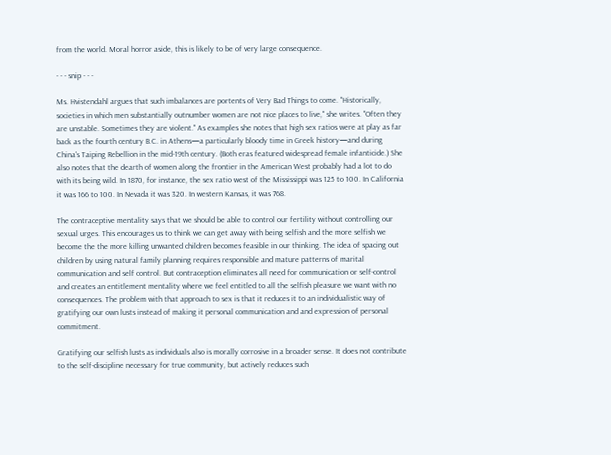from the world. Moral horror aside, this is likely to be of very large consequence.

- - - snip - - -

Ms. Hvistendahl argues that such imbalances are portents of Very Bad Things to come. "Historically, societies in which men substantially outnumber women are not nice places to live," she writes. "Often they are unstable. Sometimes they are violent." As examples she notes that high sex ratios were at play as far back as the fourth century B.C. in Athens—a particularly bloody time in Greek history—and during China's Taiping Rebellion in the mid-19th century. (Both eras featured widespread female infanticide.) She also notes that the dearth of women along the frontier in the American West probably had a lot to do with its being wild. In 1870, for instance, the sex ratio west of the Mississippi was 125 to 100. In California it was 166 to 100. In Nevada it was 320. In western Kansas, it was 768.

The contraceptive mentality says that we should be able to control our fertility without controlling our sexual urges. This encourages us to think we can get away with being selfish and the more selfish we become the the more killing unwanted children becomes feasible in our thinking. The idea of spacing out children by using natural family planning requires responsible and mature patterns of marital communication and self control. But contraception eliminates all need for communication or self-control and creates an entitlement mentality where we feel entitled to all the selfish pleasure we want with no consequences. The problem with that approach to sex is that it reduces it to an individualistic way of gratifying our own lusts instead of making it personal communication and and expression of personal commitment.

Gratifying our selfish lusts as individuals also is morally corrosive in a broader sense. It does not contribute to the self-discipline necessary for true community, but actively reduces such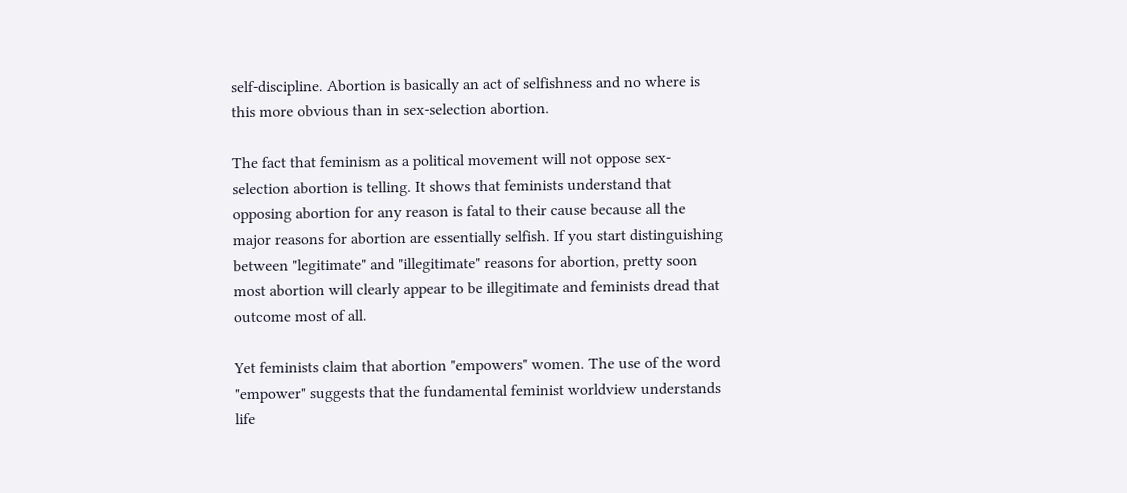self-discipline. Abortion is basically an act of selfishness and no where is this more obvious than in sex-selection abortion.

The fact that feminism as a political movement will not oppose sex-selection abortion is telling. It shows that feminists understand that opposing abortion for any reason is fatal to their cause because all the major reasons for abortion are essentially selfish. If you start distinguishing between "legitimate" and "illegitimate" reasons for abortion, pretty soon most abortion will clearly appear to be illegitimate and feminists dread that outcome most of all.

Yet feminists claim that abortion "empowers" women. The use of the word "empower" suggests that the fundamental feminist worldview understands life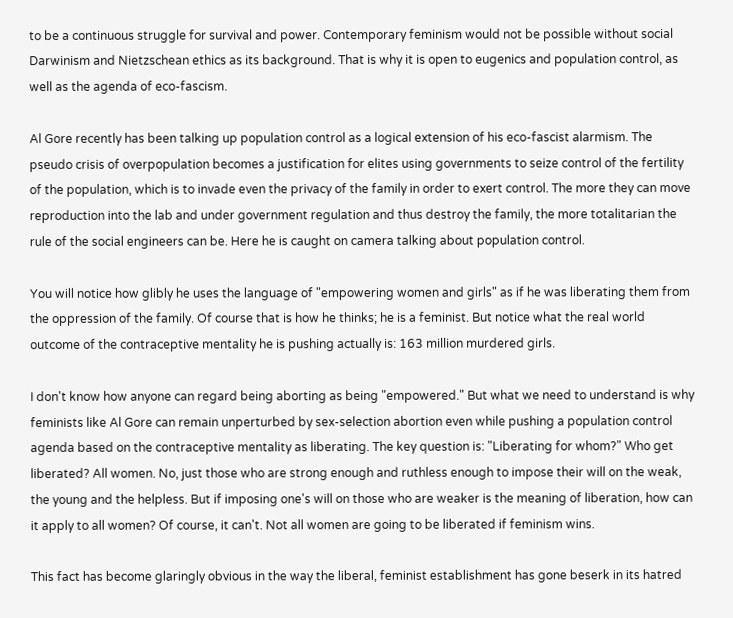to be a continuous struggle for survival and power. Contemporary feminism would not be possible without social Darwinism and Nietzschean ethics as its background. That is why it is open to eugenics and population control, as well as the agenda of eco-fascism.

Al Gore recently has been talking up population control as a logical extension of his eco-fascist alarmism. The pseudo crisis of overpopulation becomes a justification for elites using governments to seize control of the fertility of the population, which is to invade even the privacy of the family in order to exert control. The more they can move reproduction into the lab and under government regulation and thus destroy the family, the more totalitarian the rule of the social engineers can be. Here he is caught on camera talking about population control.

You will notice how glibly he uses the language of "empowering women and girls" as if he was liberating them from the oppression of the family. Of course that is how he thinks; he is a feminist. But notice what the real world outcome of the contraceptive mentality he is pushing actually is: 163 million murdered girls.

I don't know how anyone can regard being aborting as being "empowered." But what we need to understand is why feminists like Al Gore can remain unperturbed by sex-selection abortion even while pushing a population control agenda based on the contraceptive mentality as liberating. The key question is: "Liberating for whom?" Who get liberated? All women. No, just those who are strong enough and ruthless enough to impose their will on the weak, the young and the helpless. But if imposing one's will on those who are weaker is the meaning of liberation, how can it apply to all women? Of course, it can't. Not all women are going to be liberated if feminism wins.

This fact has become glaringly obvious in the way the liberal, feminist establishment has gone beserk in its hatred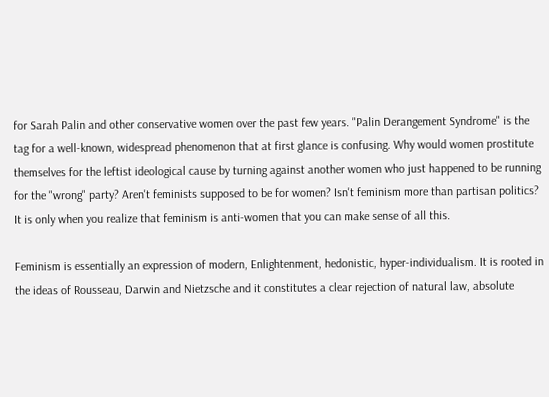for Sarah Palin and other conservative women over the past few years. "Palin Derangement Syndrome" is the tag for a well-known, widespread phenomenon that at first glance is confusing. Why would women prostitute themselves for the leftist ideological cause by turning against another women who just happened to be running for the "wrong" party? Aren't feminists supposed to be for women? Isn't feminism more than partisan politics? It is only when you realize that feminism is anti-women that you can make sense of all this.

Feminism is essentially an expression of modern, Enlightenment, hedonistic, hyper-individualism. It is rooted in the ideas of Rousseau, Darwin and Nietzsche and it constitutes a clear rejection of natural law, absolute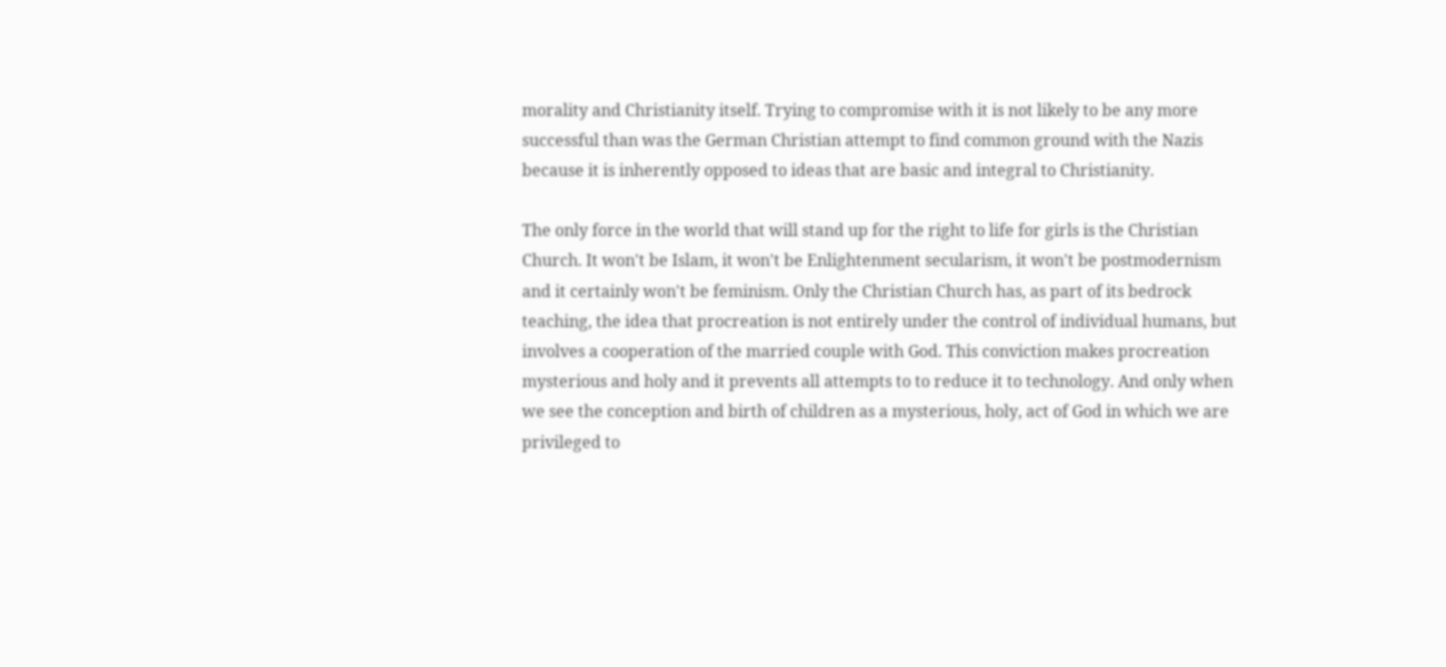morality and Christianity itself. Trying to compromise with it is not likely to be any more successful than was the German Christian attempt to find common ground with the Nazis because it is inherently opposed to ideas that are basic and integral to Christianity.

The only force in the world that will stand up for the right to life for girls is the Christian Church. It won't be Islam, it won't be Enlightenment secularism, it won't be postmodernism and it certainly won't be feminism. Only the Christian Church has, as part of its bedrock teaching, the idea that procreation is not entirely under the control of individual humans, but involves a cooperation of the married couple with God. This conviction makes procreation mysterious and holy and it prevents all attempts to to reduce it to technology. And only when we see the conception and birth of children as a mysterious, holy, act of God in which we are privileged to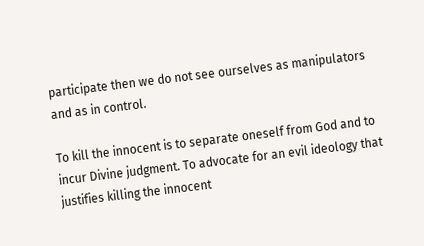participate then we do not see ourselves as manipulators and as in control.

To kill the innocent is to separate oneself from God and to incur Divine judgment. To advocate for an evil ideology that justifies killing the innocent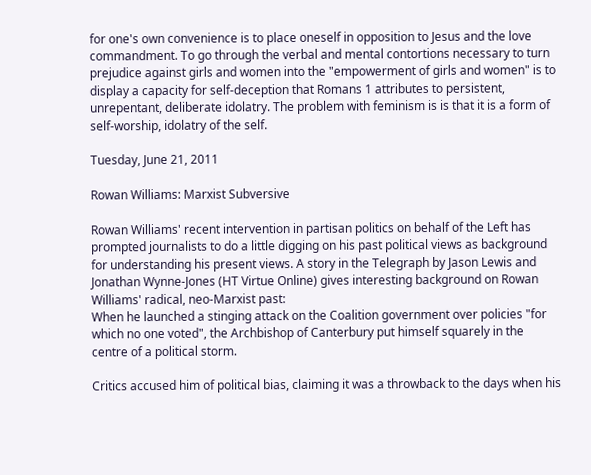for one's own convenience is to place oneself in opposition to Jesus and the love commandment. To go through the verbal and mental contortions necessary to turn prejudice against girls and women into the "empowerment of girls and women" is to display a capacity for self-deception that Romans 1 attributes to persistent, unrepentant, deliberate idolatry. The problem with feminism is is that it is a form of self-worship, idolatry of the self.

Tuesday, June 21, 2011

Rowan Williams: Marxist Subversive

Rowan Williams' recent intervention in partisan politics on behalf of the Left has prompted journalists to do a little digging on his past political views as background for understanding his present views. A story in the Telegraph by Jason Lewis and Jonathan Wynne-Jones (HT Virtue Online) gives interesting background on Rowan Williams' radical, neo-Marxist past:
When he launched a stinging attack on the Coalition government over policies "for which no one voted", the Archbishop of Canterbury put himself squarely in the centre of a political storm.

Critics accused him of political bias, claiming it was a throwback to the days when his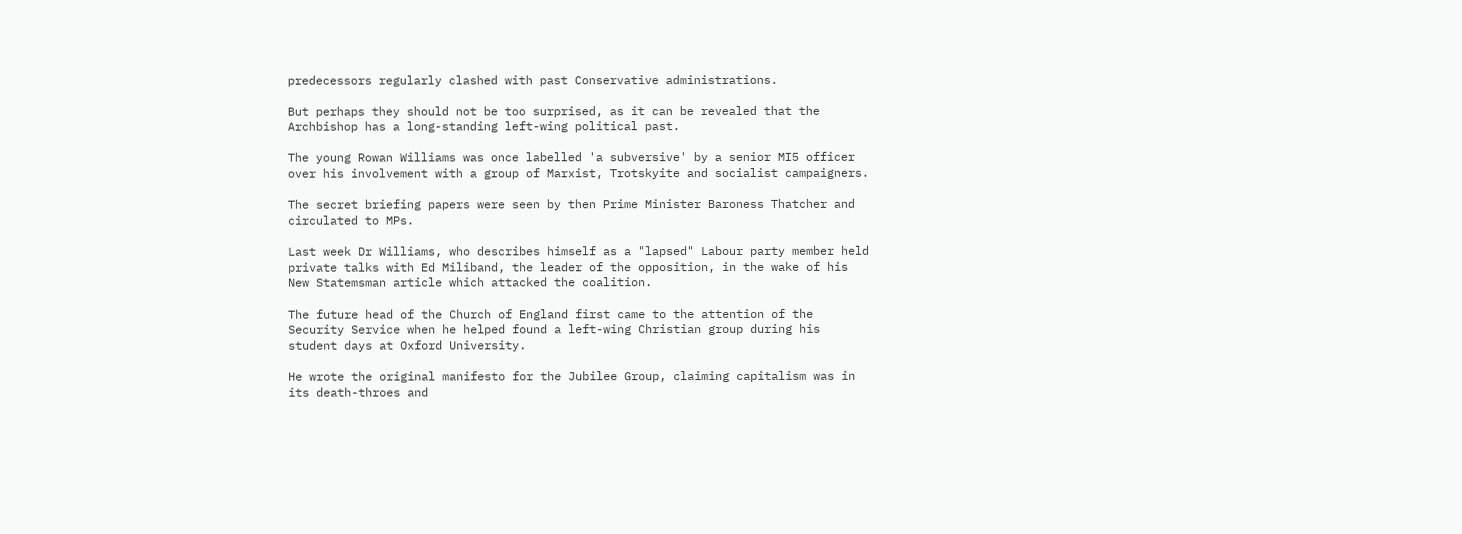predecessors regularly clashed with past Conservative administrations.

But perhaps they should not be too surprised, as it can be revealed that the Archbishop has a long-standing left-wing political past.

The young Rowan Williams was once labelled 'a subversive' by a senior MI5 officer over his involvement with a group of Marxist, Trotskyite and socialist campaigners.

The secret briefing papers were seen by then Prime Minister Baroness Thatcher and circulated to MPs.

Last week Dr Williams, who describes himself as a "lapsed" Labour party member held private talks with Ed Miliband, the leader of the opposition, in the wake of his New Statemsman article which attacked the coalition.

The future head of the Church of England first came to the attention of the Security Service when he helped found a left-wing Christian group during his student days at Oxford University.

He wrote the original manifesto for the Jubilee Group, claiming capitalism was in its death-throes and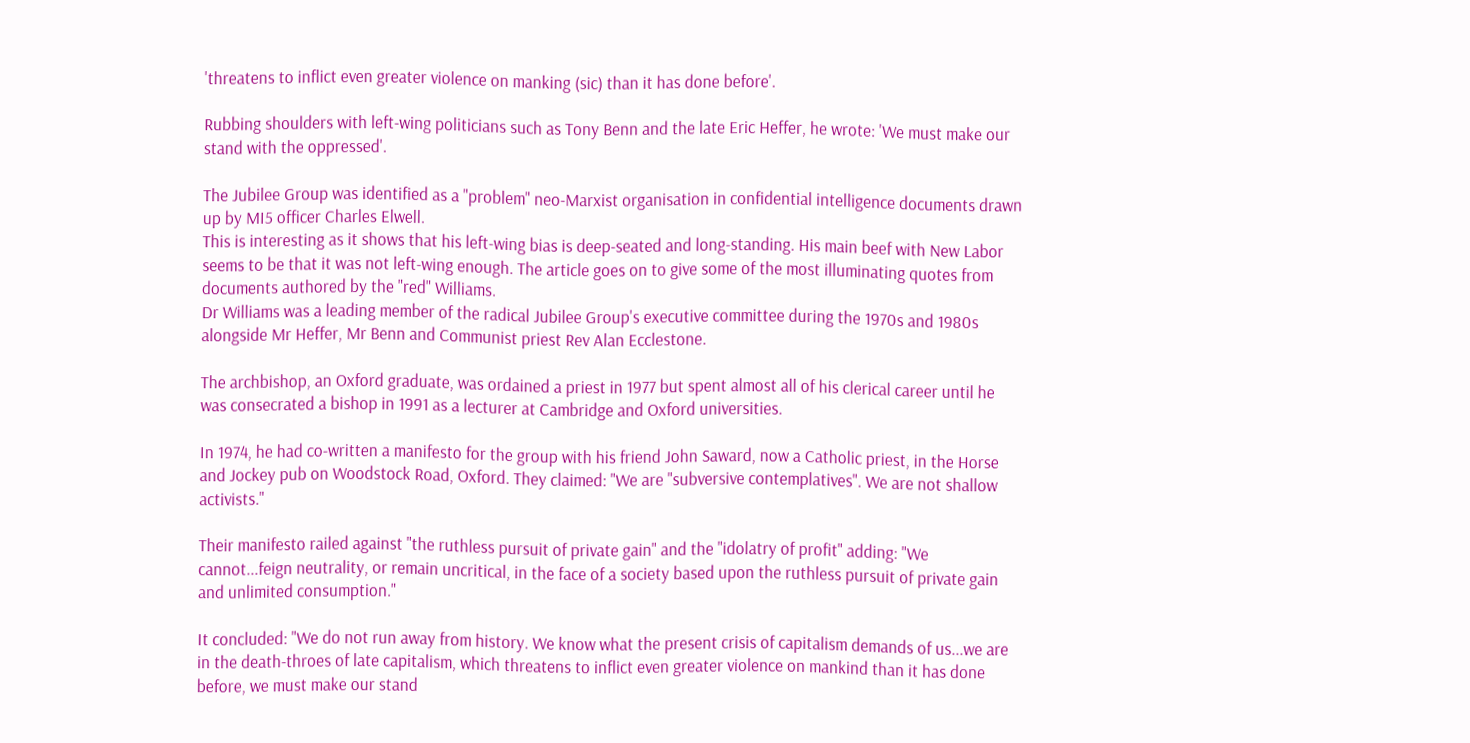'threatens to inflict even greater violence on manking (sic) than it has done before'.

Rubbing shoulders with left-wing politicians such as Tony Benn and the late Eric Heffer, he wrote: 'We must make our stand with the oppressed'.

The Jubilee Group was identified as a "problem" neo-Marxist organisation in confidential intelligence documents drawn up by MI5 officer Charles Elwell.
This is interesting as it shows that his left-wing bias is deep-seated and long-standing. His main beef with New Labor seems to be that it was not left-wing enough. The article goes on to give some of the most illuminating quotes from documents authored by the "red" Williams.
Dr Williams was a leading member of the radical Jubilee Group's executive committee during the 1970s and 1980s alongside Mr Heffer, Mr Benn and Communist priest Rev Alan Ecclestone.

The archbishop, an Oxford graduate, was ordained a priest in 1977 but spent almost all of his clerical career until he was consecrated a bishop in 1991 as a lecturer at Cambridge and Oxford universities.

In 1974, he had co-written a manifesto for the group with his friend John Saward, now a Catholic priest, in the Horse and Jockey pub on Woodstock Road, Oxford. They claimed: "We are "subversive contemplatives". We are not shallow activists."

Their manifesto railed against "the ruthless pursuit of private gain" and the "idolatry of profit" adding: "We cannot...feign neutrality, or remain uncritical, in the face of a society based upon the ruthless pursuit of private gain and unlimited consumption."

It concluded: "We do not run away from history. We know what the present crisis of capitalism demands of us...we are in the death-throes of late capitalism, which threatens to inflict even greater violence on mankind than it has done before, we must make our stand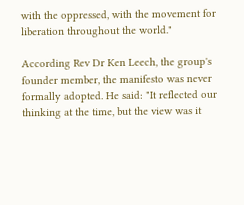with the oppressed, with the movement for liberation throughout the world."

According Rev Dr Ken Leech, the group's founder member, the manifesto was never formally adopted. He said: "It reflected our thinking at the time, but the view was it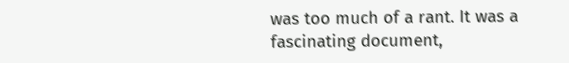was too much of a rant. It was a fascinating document,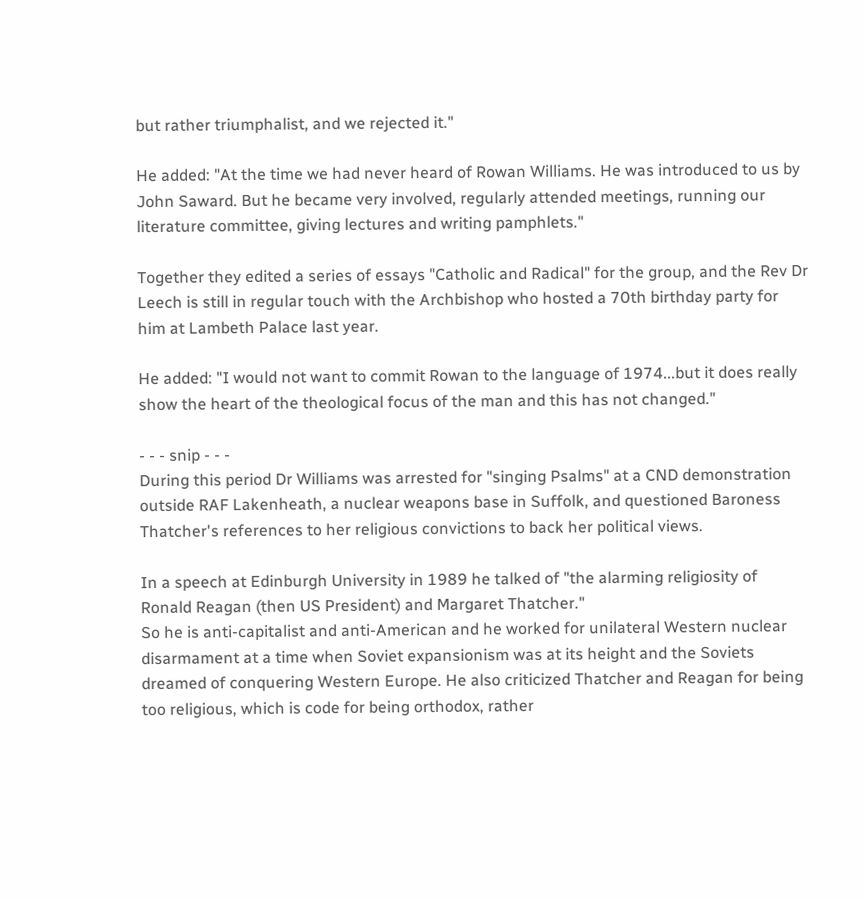but rather triumphalist, and we rejected it."

He added: "At the time we had never heard of Rowan Williams. He was introduced to us by John Saward. But he became very involved, regularly attended meetings, running our literature committee, giving lectures and writing pamphlets."

Together they edited a series of essays "Catholic and Radical" for the group, and the Rev Dr Leech is still in regular touch with the Archbishop who hosted a 70th birthday party for him at Lambeth Palace last year.

He added: "I would not want to commit Rowan to the language of 1974...but it does really show the heart of the theological focus of the man and this has not changed."

- - - snip - - -
During this period Dr Williams was arrested for "singing Psalms" at a CND demonstration outside RAF Lakenheath, a nuclear weapons base in Suffolk, and questioned Baroness Thatcher's references to her religious convictions to back her political views.

In a speech at Edinburgh University in 1989 he talked of "the alarming religiosity of Ronald Reagan (then US President) and Margaret Thatcher."
So he is anti-capitalist and anti-American and he worked for unilateral Western nuclear disarmament at a time when Soviet expansionism was at its height and the Soviets dreamed of conquering Western Europe. He also criticized Thatcher and Reagan for being too religious, which is code for being orthodox, rather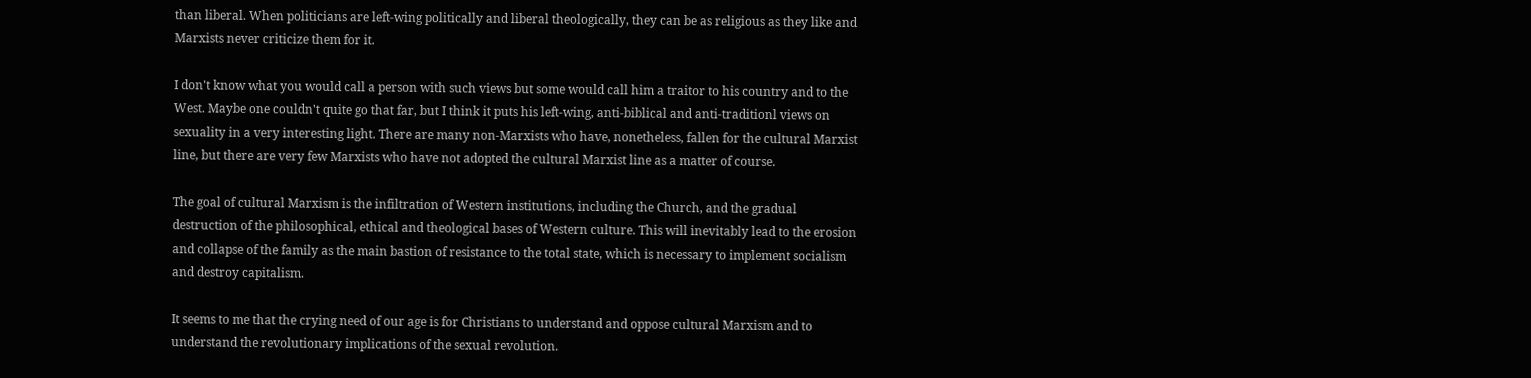than liberal. When politicians are left-wing politically and liberal theologically, they can be as religious as they like and Marxists never criticize them for it.

I don't know what you would call a person with such views but some would call him a traitor to his country and to the West. Maybe one couldn't quite go that far, but I think it puts his left-wing, anti-biblical and anti-traditionl views on sexuality in a very interesting light. There are many non-Marxists who have, nonetheless, fallen for the cultural Marxist line, but there are very few Marxists who have not adopted the cultural Marxist line as a matter of course.

The goal of cultural Marxism is the infiltration of Western institutions, including the Church, and the gradual destruction of the philosophical, ethical and theological bases of Western culture. This will inevitably lead to the erosion and collapse of the family as the main bastion of resistance to the total state, which is necessary to implement socialism and destroy capitalism.

It seems to me that the crying need of our age is for Christians to understand and oppose cultural Marxism and to understand the revolutionary implications of the sexual revolution.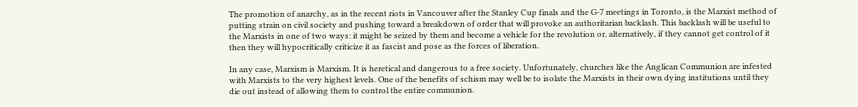The promotion of anarchy, as in the recent riots in Vancouver after the Stanley Cup finals and the G-7 meetings in Toronto, is the Marxist method of putting strain on civil society and pushing toward a breakdown of order that will provoke an authoritarian backlash. This backlash will be useful to the Marxists in one of two ways: it might be seized by them and become a vehicle for the revolution or, alternatively, if they cannot get control of it then they will hypocritically criticize it as fascist and pose as the forces of liberation.

In any case, Marxism is Marxism. It is heretical and dangerous to a free society. Unfortunately, churches like the Anglican Communion are infested with Marxists to the very highest levels. One of the benefits of schism may well be to isolate the Marxists in their own dying institutions until they die out instead of allowing them to control the entire communion.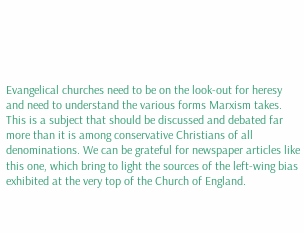Evangelical churches need to be on the look-out for heresy and need to understand the various forms Marxism takes. This is a subject that should be discussed and debated far more than it is among conservative Christians of all denominations. We can be grateful for newspaper articles like this one, which bring to light the sources of the left-wing bias exhibited at the very top of the Church of England.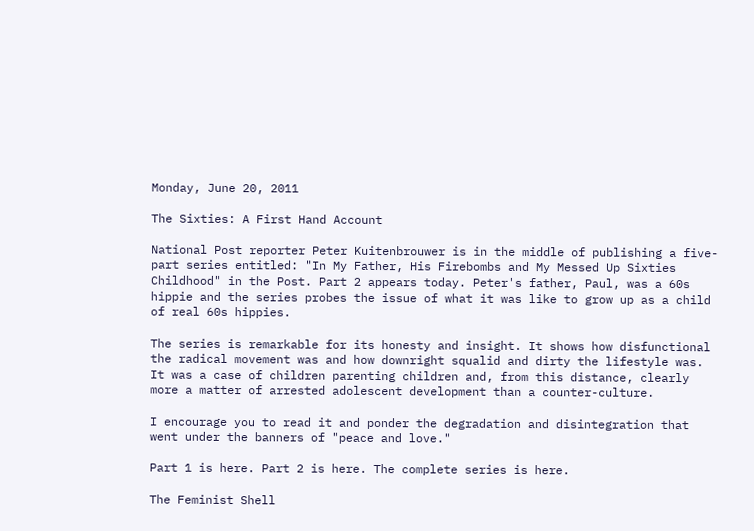Monday, June 20, 2011

The Sixties: A First Hand Account

National Post reporter Peter Kuitenbrouwer is in the middle of publishing a five-part series entitled: "In My Father, His Firebombs and My Messed Up Sixties Childhood" in the Post. Part 2 appears today. Peter's father, Paul, was a 60s hippie and the series probes the issue of what it was like to grow up as a child of real 60s hippies.

The series is remarkable for its honesty and insight. It shows how disfunctional the radical movement was and how downright squalid and dirty the lifestyle was. It was a case of children parenting children and, from this distance, clearly more a matter of arrested adolescent development than a counter-culture.

I encourage you to read it and ponder the degradation and disintegration that went under the banners of "peace and love."

Part 1 is here. Part 2 is here. The complete series is here.

The Feminist Shell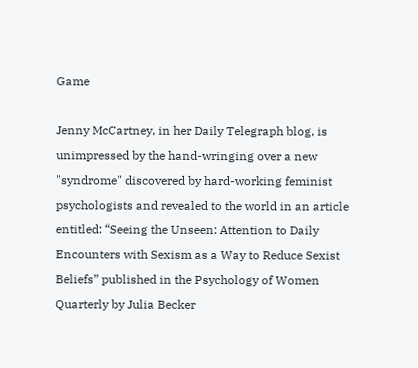Game

Jenny McCartney, in her Daily Telegraph blog, is unimpressed by the hand-wringing over a new "syndrome" discovered by hard-working feminist psychologists and revealed to the world in an article entitled: “Seeing the Unseen: Attention to Daily Encounters with Sexism as a Way to Reduce Sexist Beliefs” published in the Psychology of Women Quarterly by Julia Becker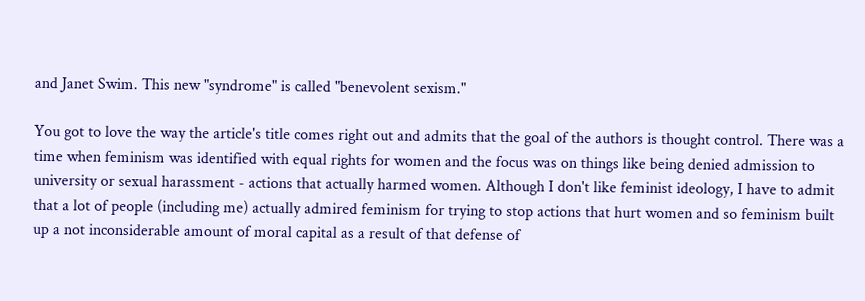and Janet Swim. This new "syndrome" is called "benevolent sexism."

You got to love the way the article's title comes right out and admits that the goal of the authors is thought control. There was a time when feminism was identified with equal rights for women and the focus was on things like being denied admission to university or sexual harassment - actions that actually harmed women. Although I don't like feminist ideology, I have to admit that a lot of people (including me) actually admired feminism for trying to stop actions that hurt women and so feminism built up a not inconsiderable amount of moral capital as a result of that defense of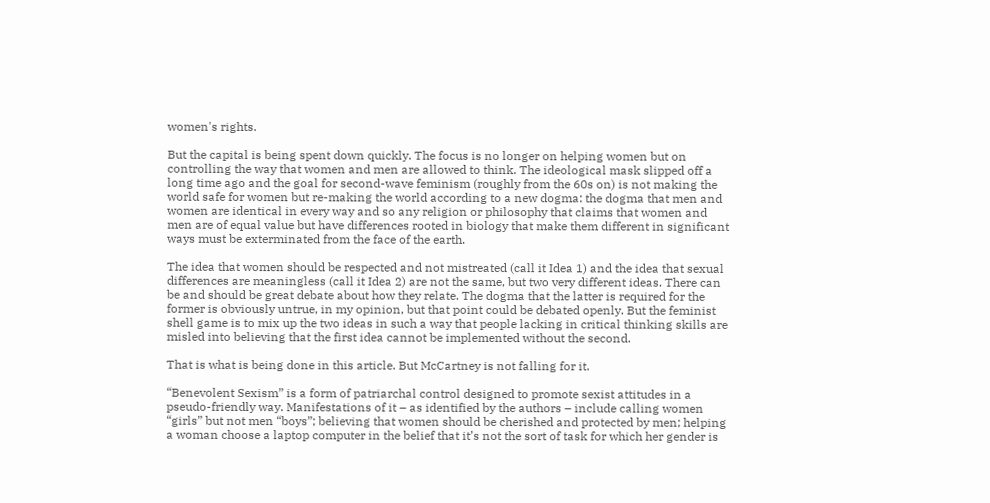women's rights.

But the capital is being spent down quickly. The focus is no longer on helping women but on controlling the way that women and men are allowed to think. The ideological mask slipped off a long time ago and the goal for second-wave feminism (roughly from the 60s on) is not making the world safe for women but re-making the world according to a new dogma: the dogma that men and women are identical in every way and so any religion or philosophy that claims that women and men are of equal value but have differences rooted in biology that make them different in significant ways must be exterminated from the face of the earth.

The idea that women should be respected and not mistreated (call it Idea 1) and the idea that sexual differences are meaningless (call it Idea 2) are not the same, but two very different ideas. There can be and should be great debate about how they relate. The dogma that the latter is required for the former is obviously untrue, in my opinion, but that point could be debated openly. But the feminist shell game is to mix up the two ideas in such a way that people lacking in critical thinking skills are misled into believing that the first idea cannot be implemented without the second.

That is what is being done in this article. But McCartney is not falling for it.

“Benevolent Sexism” is a form of patriarchal control designed to promote sexist attitudes in a pseudo-friendly way. Manifestations of it – as identified by the authors – include calling women “girls” but not men “boys”; believing that women should be cherished and protected by men; helping a woman choose a laptop computer in the belief that it’s not the sort of task for which her gender is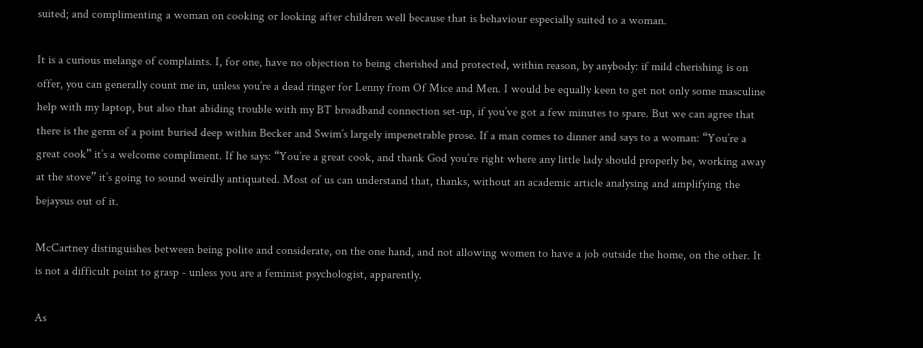suited; and complimenting a woman on cooking or looking after children well because that is behaviour especially suited to a woman.

It is a curious melange of complaints. I, for one, have no objection to being cherished and protected, within reason, by anybody: if mild cherishing is on offer, you can generally count me in, unless you’re a dead ringer for Lenny from Of Mice and Men. I would be equally keen to get not only some masculine help with my laptop, but also that abiding trouble with my BT broadband connection set-up, if you’ve got a few minutes to spare. But we can agree that there is the germ of a point buried deep within Becker and Swim’s largely impenetrable prose. If a man comes to dinner and says to a woman: “You’re a great cook” it’s a welcome compliment. If he says: “You’re a great cook, and thank God you’re right where any little lady should properly be, working away at the stove” it’s going to sound weirdly antiquated. Most of us can understand that, thanks, without an academic article analysing and amplifying the bejaysus out of it.

McCartney distinguishes between being polite and considerate, on the one hand, and not allowing women to have a job outside the home, on the other. It is not a difficult point to grasp - unless you are a feminist psychologist, apparently.

As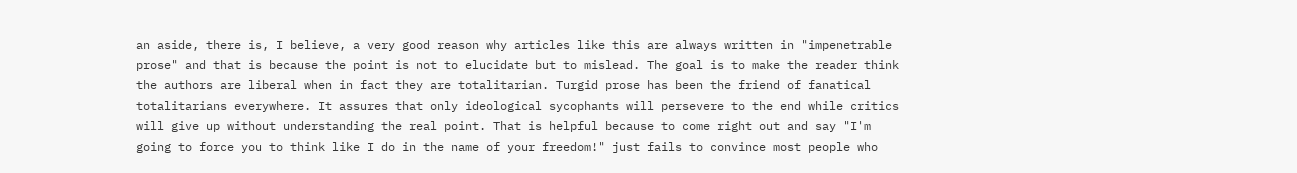an aside, there is, I believe, a very good reason why articles like this are always written in "impenetrable prose" and that is because the point is not to elucidate but to mislead. The goal is to make the reader think the authors are liberal when in fact they are totalitarian. Turgid prose has been the friend of fanatical totalitarians everywhere. It assures that only ideological sycophants will persevere to the end while critics will give up without understanding the real point. That is helpful because to come right out and say "I'm going to force you to think like I do in the name of your freedom!" just fails to convince most people who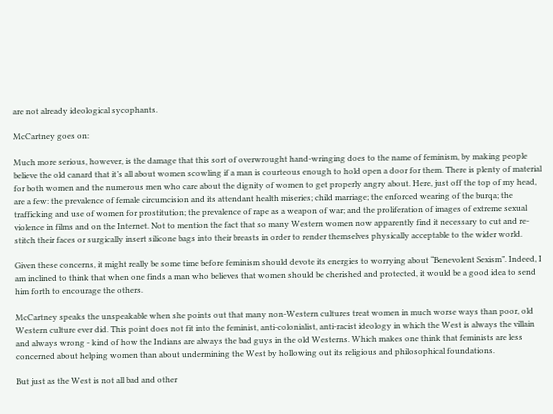are not already ideological sycophants.

McCartney goes on:

Much more serious, however, is the damage that this sort of overwrought hand-wringing does to the name of feminism, by making people believe the old canard that it’s all about women scowling if a man is courteous enough to hold open a door for them. There is plenty of material for both women and the numerous men who care about the dignity of women to get properly angry about. Here, just off the top of my head, are a few: the prevalence of female circumcision and its attendant health miseries; child marriage; the enforced wearing of the burqa; the trafficking and use of women for prostitution; the prevalence of rape as a weapon of war; and the proliferation of images of extreme sexual violence in films and on the Internet. Not to mention the fact that so many Western women now apparently find it necessary to cut and re-stitch their faces or surgically insert silicone bags into their breasts in order to render themselves physically acceptable to the wider world.

Given these concerns, it might really be some time before feminism should devote its energies to worrying about “Benevolent Sexism”. Indeed, I am inclined to think that when one finds a man who believes that women should be cherished and protected, it would be a good idea to send him forth to encourage the others.

McCartney speaks the unspeakable when she points out that many non-Western cultures treat women in much worse ways than poor, old Western culture ever did. This point does not fit into the feminist, anti-colonialist, anti-racist ideology in which the West is always the villain and always wrong - kind of how the Indians are always the bad guys in the old Westerns. Which makes one think that feminists are less concerned about helping women than about undermining the West by hollowing out its religious and philosophical foundations.

But just as the West is not all bad and other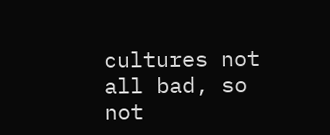cultures not all bad, so not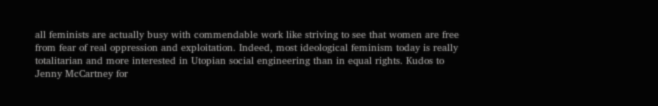all feminists are actually busy with commendable work like striving to see that women are free from fear of real oppression and exploitation. Indeed, most ideological feminism today is really totalitarian and more interested in Utopian social engineering than in equal rights. Kudos to Jenny McCartney for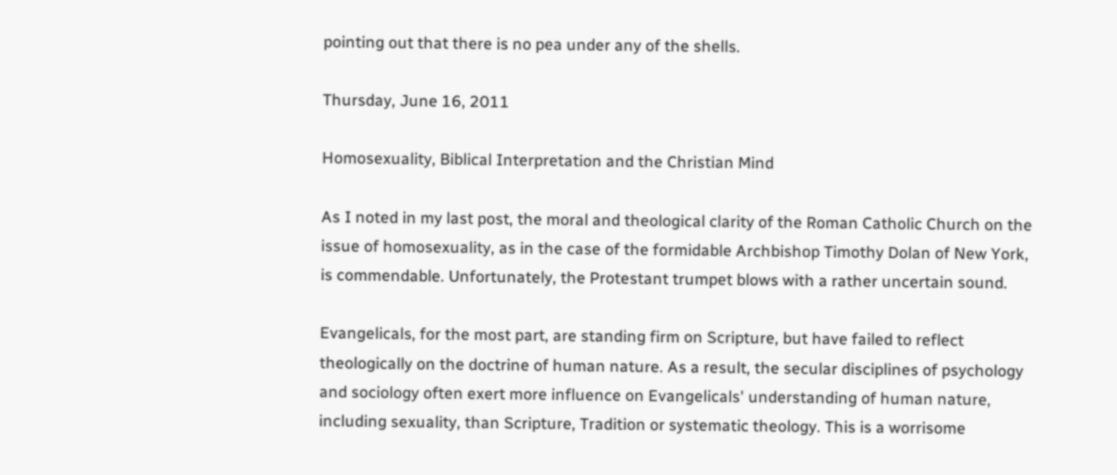pointing out that there is no pea under any of the shells.

Thursday, June 16, 2011

Homosexuality, Biblical Interpretation and the Christian Mind

As I noted in my last post, the moral and theological clarity of the Roman Catholic Church on the issue of homosexuality, as in the case of the formidable Archbishop Timothy Dolan of New York, is commendable. Unfortunately, the Protestant trumpet blows with a rather uncertain sound.

Evangelicals, for the most part, are standing firm on Scripture, but have failed to reflect theologically on the doctrine of human nature. As a result, the secular disciplines of psychology and sociology often exert more influence on Evangelicals' understanding of human nature, including sexuality, than Scripture, Tradition or systematic theology. This is a worrisome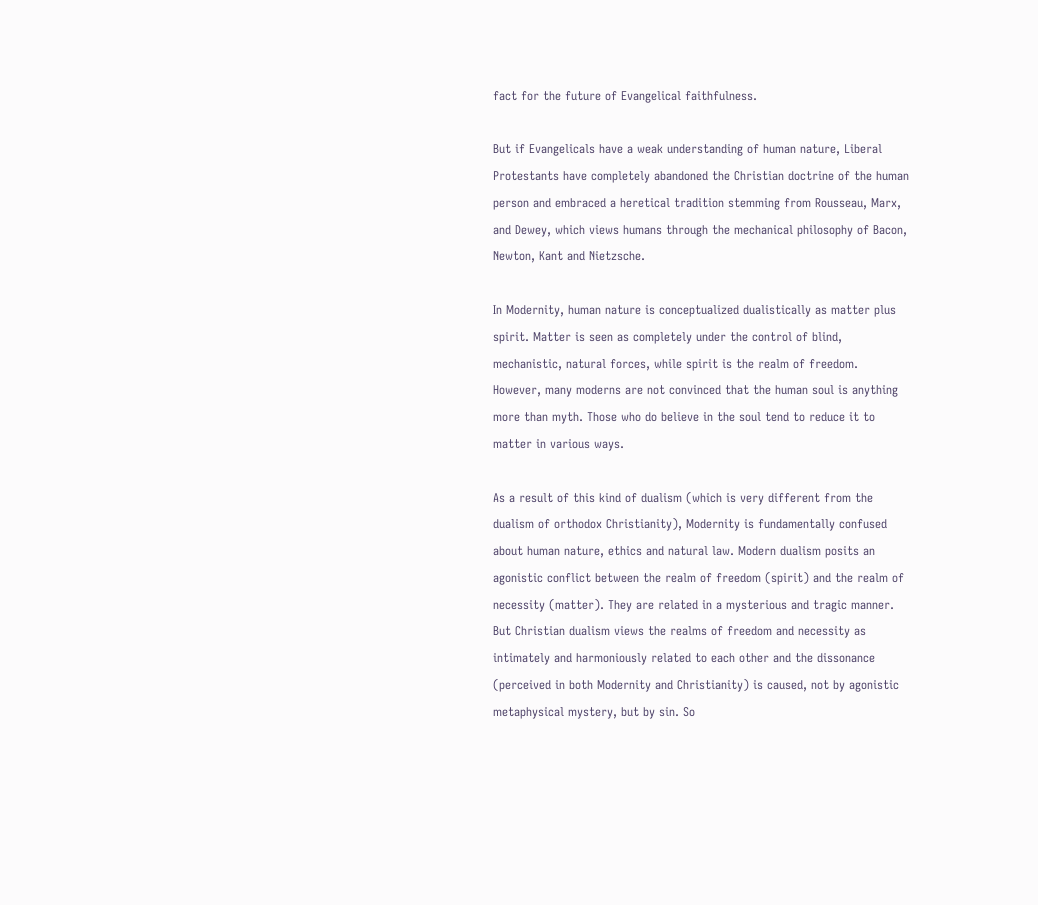fact for the future of Evangelical faithfulness.

But if Evangelicals have a weak understanding of human nature, Liberal Protestants have completely abandoned the Christian doctrine of the human person and embraced a heretical tradition stemming from Rousseau, Marx, and Dewey, which views humans through the mechanical philosophy of Bacon, Newton, Kant and Nietzsche.

In Modernity, human nature is conceptualized dualistically as matter plus spirit. Matter is seen as completely under the control of blind, mechanistic, natural forces, while spirit is the realm of freedom. However, many moderns are not convinced that the human soul is anything more than myth. Those who do believe in the soul tend to reduce it to matter in various ways.

As a result of this kind of dualism (which is very different from the dualism of orthodox Christianity), Modernity is fundamentally confused about human nature, ethics and natural law. Modern dualism posits an agonistic conflict between the realm of freedom (spirit) and the realm of necessity (matter). They are related in a mysterious and tragic manner. But Christian dualism views the realms of freedom and necessity as intimately and harmoniously related to each other and the dissonance (perceived in both Modernity and Christianity) is caused, not by agonistic metaphysical mystery, but by sin. So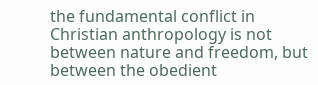the fundamental conflict in Christian anthropology is not between nature and freedom, but between the obedient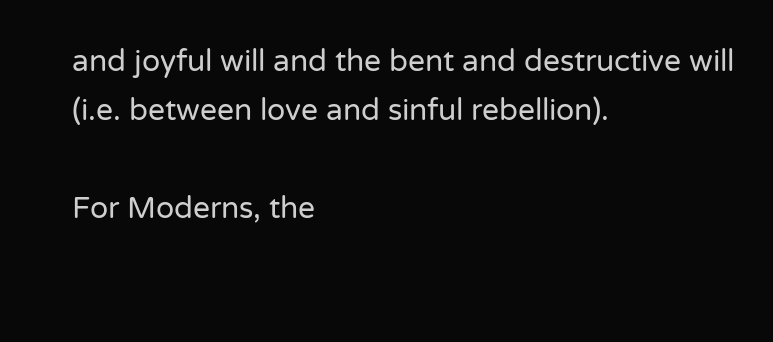and joyful will and the bent and destructive will (i.e. between love and sinful rebellion).

For Moderns, the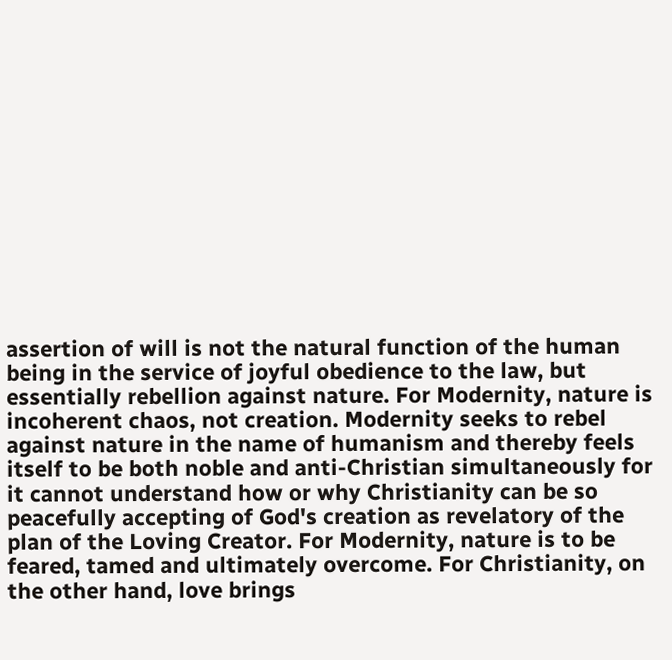assertion of will is not the natural function of the human being in the service of joyful obedience to the law, but essentially rebellion against nature. For Modernity, nature is incoherent chaos, not creation. Modernity seeks to rebel against nature in the name of humanism and thereby feels itself to be both noble and anti-Christian simultaneously for it cannot understand how or why Christianity can be so peacefully accepting of God's creation as revelatory of the plan of the Loving Creator. For Modernity, nature is to be feared, tamed and ultimately overcome. For Christianity, on the other hand, love brings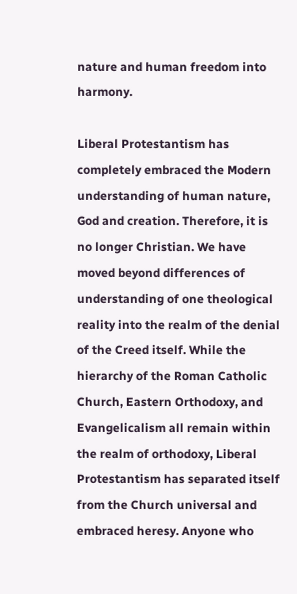nature and human freedom into harmony.

Liberal Protestantism has completely embraced the Modern understanding of human nature, God and creation. Therefore, it is no longer Christian. We have moved beyond differences of understanding of one theological reality into the realm of the denial of the Creed itself. While the hierarchy of the Roman Catholic Church, Eastern Orthodoxy, and Evangelicalism all remain within the realm of orthodoxy, Liberal Protestantism has separated itself from the Church universal and embraced heresy. Anyone who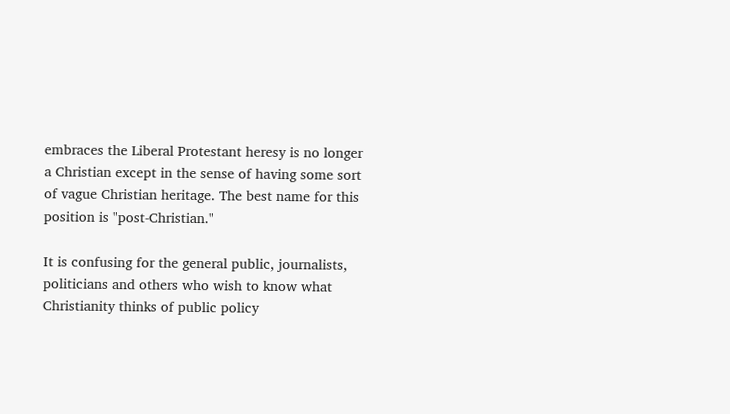embraces the Liberal Protestant heresy is no longer a Christian except in the sense of having some sort of vague Christian heritage. The best name for this position is "post-Christian."

It is confusing for the general public, journalists, politicians and others who wish to know what Christianity thinks of public policy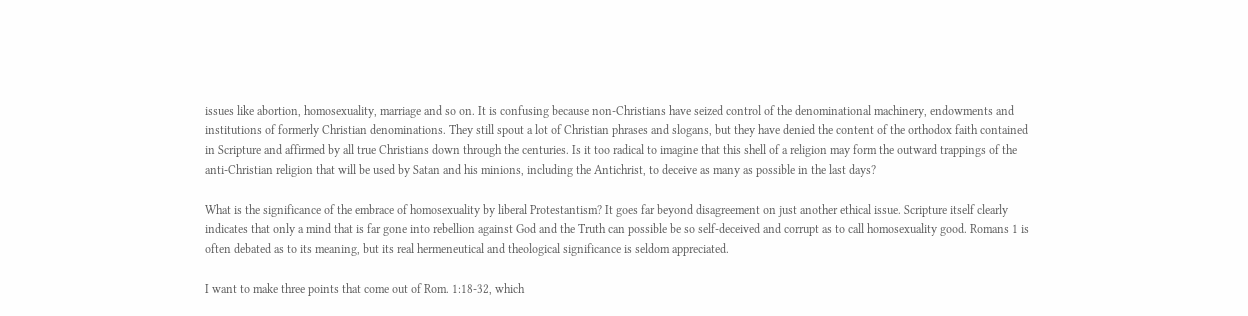issues like abortion, homosexuality, marriage and so on. It is confusing because non-Christians have seized control of the denominational machinery, endowments and institutions of formerly Christian denominations. They still spout a lot of Christian phrases and slogans, but they have denied the content of the orthodox faith contained in Scripture and affirmed by all true Christians down through the centuries. Is it too radical to imagine that this shell of a religion may form the outward trappings of the anti-Christian religion that will be used by Satan and his minions, including the Antichrist, to deceive as many as possible in the last days?

What is the significance of the embrace of homosexuality by liberal Protestantism? It goes far beyond disagreement on just another ethical issue. Scripture itself clearly indicates that only a mind that is far gone into rebellion against God and the Truth can possible be so self-deceived and corrupt as to call homosexuality good. Romans 1 is often debated as to its meaning, but its real hermeneutical and theological significance is seldom appreciated.

I want to make three points that come out of Rom. 1:18-32, which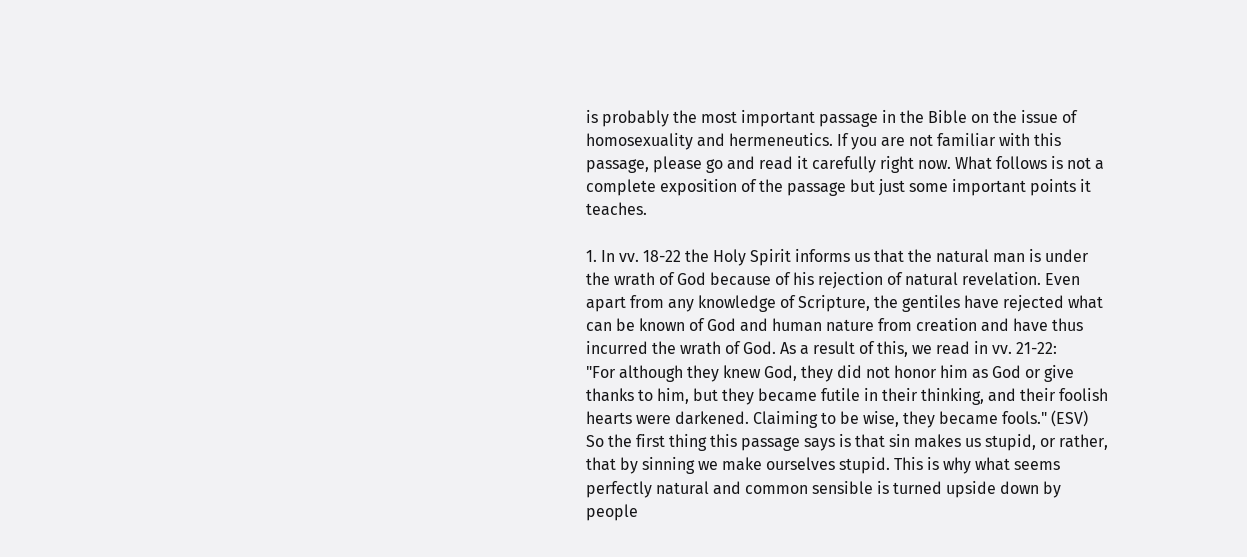is probably the most important passage in the Bible on the issue of homosexuality and hermeneutics. If you are not familiar with this passage, please go and read it carefully right now. What follows is not a complete exposition of the passage but just some important points it teaches.

1. In vv. 18-22 the Holy Spirit informs us that the natural man is under the wrath of God because of his rejection of natural revelation. Even apart from any knowledge of Scripture, the gentiles have rejected what can be known of God and human nature from creation and have thus incurred the wrath of God. As a result of this, we read in vv. 21-22:
"For although they knew God, they did not honor him as God or give thanks to him, but they became futile in their thinking, and their foolish hearts were darkened. Claiming to be wise, they became fools." (ESV)
So the first thing this passage says is that sin makes us stupid, or rather, that by sinning we make ourselves stupid. This is why what seems perfectly natural and common sensible is turned upside down by people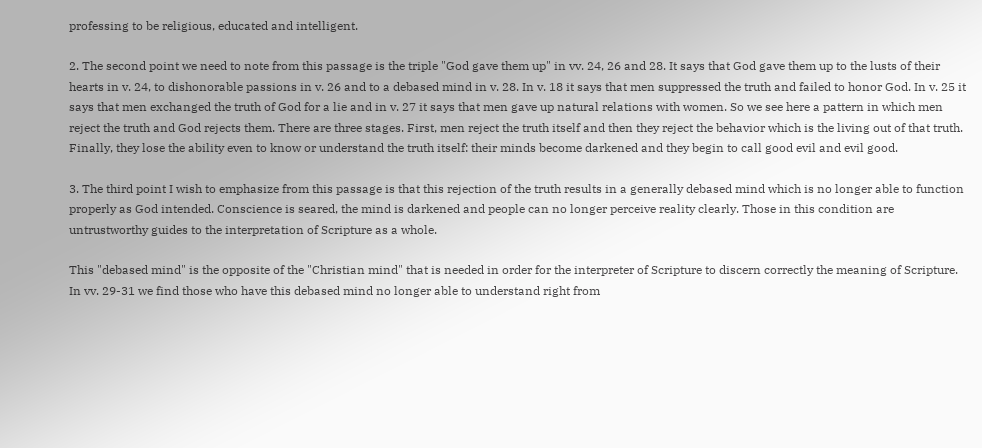professing to be religious, educated and intelligent.

2. The second point we need to note from this passage is the triple "God gave them up" in vv. 24, 26 and 28. It says that God gave them up to the lusts of their hearts in v. 24, to dishonorable passions in v. 26 and to a debased mind in v. 28. In v. 18 it says that men suppressed the truth and failed to honor God. In v. 25 it says that men exchanged the truth of God for a lie and in v. 27 it says that men gave up natural relations with women. So we see here a pattern in which men reject the truth and God rejects them. There are three stages. First, men reject the truth itself and then they reject the behavior which is the living out of that truth. Finally, they lose the ability even to know or understand the truth itself: their minds become darkened and they begin to call good evil and evil good.

3. The third point I wish to emphasize from this passage is that this rejection of the truth results in a generally debased mind which is no longer able to function properly as God intended. Conscience is seared, the mind is darkened and people can no longer perceive reality clearly. Those in this condition are untrustworthy guides to the interpretation of Scripture as a whole.

This "debased mind" is the opposite of the "Christian mind" that is needed in order for the interpreter of Scripture to discern correctly the meaning of Scripture. In vv. 29-31 we find those who have this debased mind no longer able to understand right from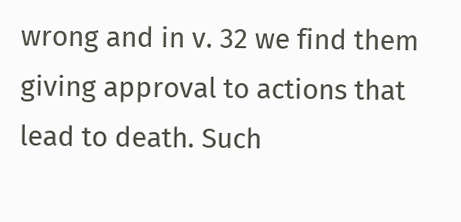wrong and in v. 32 we find them giving approval to actions that lead to death. Such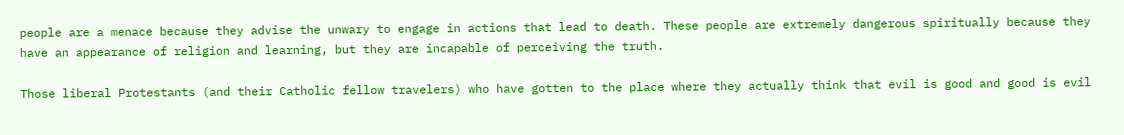people are a menace because they advise the unwary to engage in actions that lead to death. These people are extremely dangerous spiritually because they have an appearance of religion and learning, but they are incapable of perceiving the truth.

Those liberal Protestants (and their Catholic fellow travelers) who have gotten to the place where they actually think that evil is good and good is evil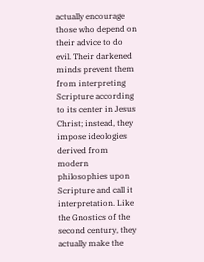actually encourage those who depend on their advice to do evil. Their darkened minds prevent them from interpreting Scripture according to its center in Jesus Christ; instead, they impose ideologies derived from modern philosophies upon Scripture and call it interpretation. Like the Gnostics of the second century, they actually make the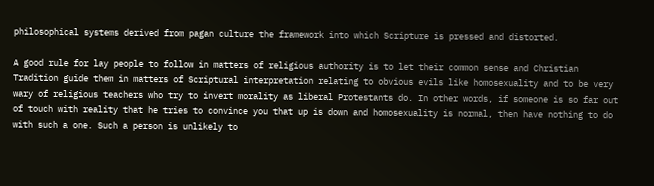philosophical systems derived from pagan culture the framework into which Scripture is pressed and distorted.

A good rule for lay people to follow in matters of religious authority is to let their common sense and Christian Tradition guide them in matters of Scriptural interpretation relating to obvious evils like homosexuality and to be very wary of religious teachers who try to invert morality as liberal Protestants do. In other words, if someone is so far out of touch with reality that he tries to convince you that up is down and homosexuality is normal, then have nothing to do with such a one. Such a person is unlikely to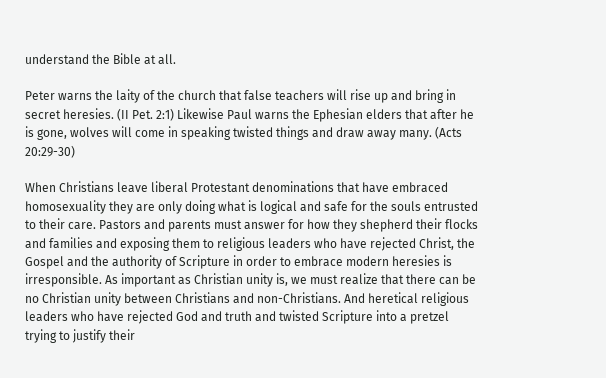understand the Bible at all.

Peter warns the laity of the church that false teachers will rise up and bring in secret heresies. (II Pet. 2:1) Likewise Paul warns the Ephesian elders that after he is gone, wolves will come in speaking twisted things and draw away many. (Acts 20:29-30)

When Christians leave liberal Protestant denominations that have embraced homosexuality they are only doing what is logical and safe for the souls entrusted to their care. Pastors and parents must answer for how they shepherd their flocks and families and exposing them to religious leaders who have rejected Christ, the Gospel and the authority of Scripture in order to embrace modern heresies is irresponsible. As important as Christian unity is, we must realize that there can be no Christian unity between Christians and non-Christians. And heretical religious leaders who have rejected God and truth and twisted Scripture into a pretzel trying to justify their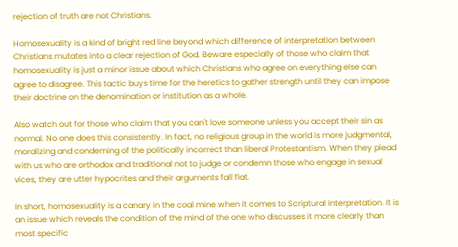rejection of truth are not Christians.

Homosexuality is a kind of bright red line beyond which difference of interpretation between Christians mutates into a clear rejection of God. Beware especially of those who claim that homosexuality is just a minor issue about which Christians who agree on everything else can agree to disagree. This tactic buys time for the heretics to gather strength until they can impose their doctrine on the denomination or institution as a whole.

Also watch out for those who claim that you can't love someone unless you accept their sin as normal. No one does this consistently. In fact, no religious group in the world is more judgmental, moralizing and condeming of the politically incorrect than liberal Protestantism. When they plead with us who are orthodox and traditional not to judge or condemn those who engage in sexual vices, they are utter hypocrites and their arguments fall flat.

In short, homosexuality is a canary in the coal mine when it comes to Scriptural interpretation. It is an issue which reveals the condition of the mind of the one who discusses it more clearly than most specific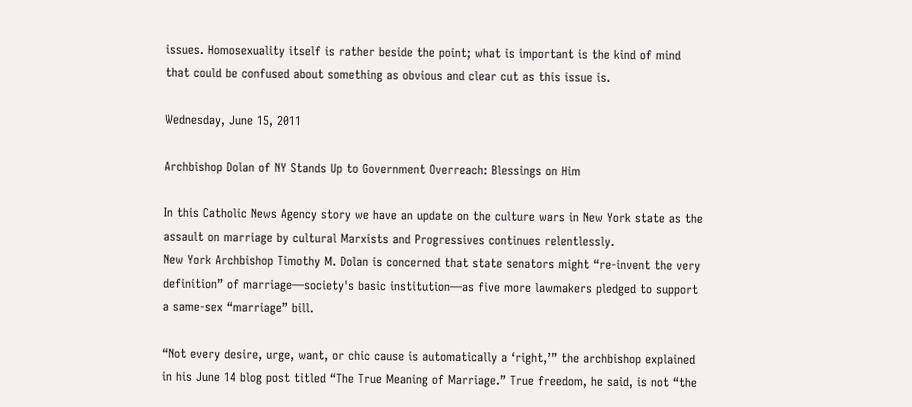issues. Homosexuality itself is rather beside the point; what is important is the kind of mind that could be confused about something as obvious and clear cut as this issue is.

Wednesday, June 15, 2011

Archbishop Dolan of NY Stands Up to Government Overreach: Blessings on Him

In this Catholic News Agency story we have an update on the culture wars in New York state as the assault on marriage by cultural Marxists and Progressives continues relentlessly.
New York Archbishop Timothy M. Dolan is concerned that state senators might “re-invent the very definition” of marriage—society's basic institution—as five more lawmakers pledged to support a same-sex “marriage” bill.

“Not every desire, urge, want, or chic cause is automatically a ‘right,’” the archbishop explained in his June 14 blog post titled “The True Meaning of Marriage.” True freedom, he said, is not “the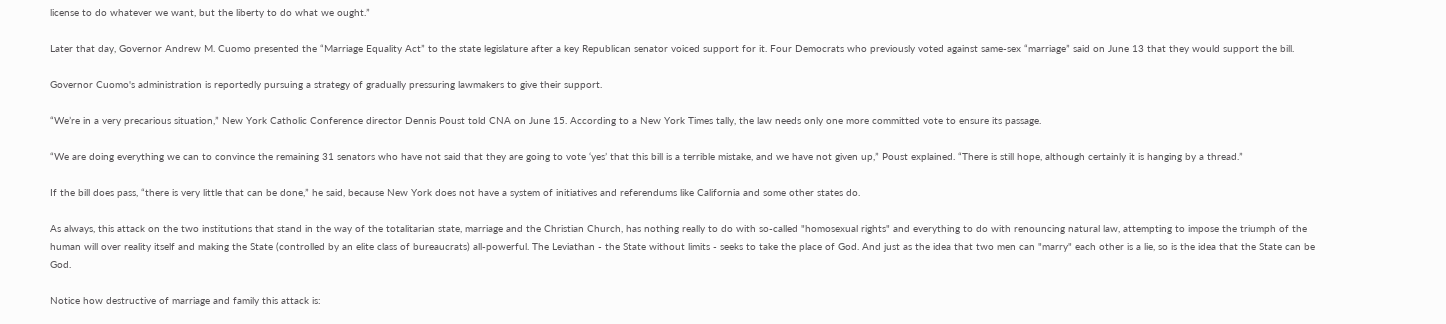license to do whatever we want, but the liberty to do what we ought.”

Later that day, Governor Andrew M. Cuomo presented the “Marriage Equality Act” to the state legislature after a key Republican senator voiced support for it. Four Democrats who previously voted against same-sex “marriage” said on June 13 that they would support the bill.

Governor Cuomo's administration is reportedly pursuing a strategy of gradually pressuring lawmakers to give their support.

“We’re in a very precarious situation,” New York Catholic Conference director Dennis Poust told CNA on June 15. According to a New York Times tally, the law needs only one more committed vote to ensure its passage.

“We are doing everything we can to convince the remaining 31 senators who have not said that they are going to vote ‘yes’ that this bill is a terrible mistake, and we have not given up,” Poust explained. “There is still hope, although certainly it is hanging by a thread.”

If the bill does pass, “there is very little that can be done,” he said, because New York does not have a system of initiatives and referendums like California and some other states do.

As always, this attack on the two institutions that stand in the way of the totalitarian state, marriage and the Christian Church, has nothing really to do with so-called "homosexual rights" and everything to do with renouncing natural law, attempting to impose the triumph of the human will over reality itself and making the State (controlled by an elite class of bureaucrats) all-powerful. The Leviathan - the State without limits - seeks to take the place of God. And just as the idea that two men can "marry" each other is a lie, so is the idea that the State can be God.

Notice how destructive of marriage and family this attack is: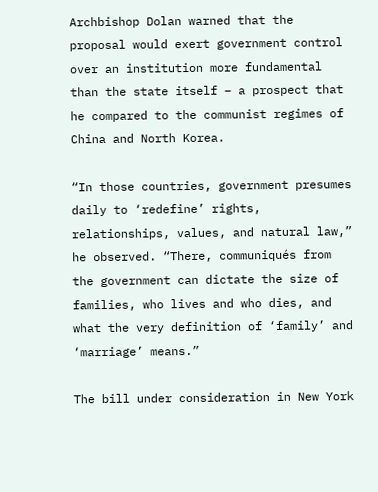Archbishop Dolan warned that the proposal would exert government control over an institution more fundamental than the state itself – a prospect that he compared to the communist regimes of China and North Korea.

“In those countries, government presumes daily to ‘redefine’ rights, relationships, values, and natural law,” he observed. “There, communiqués from the government can dictate the size of families, who lives and who dies, and what the very definition of ‘family’ and ‘marriage’ means.”

The bill under consideration in New York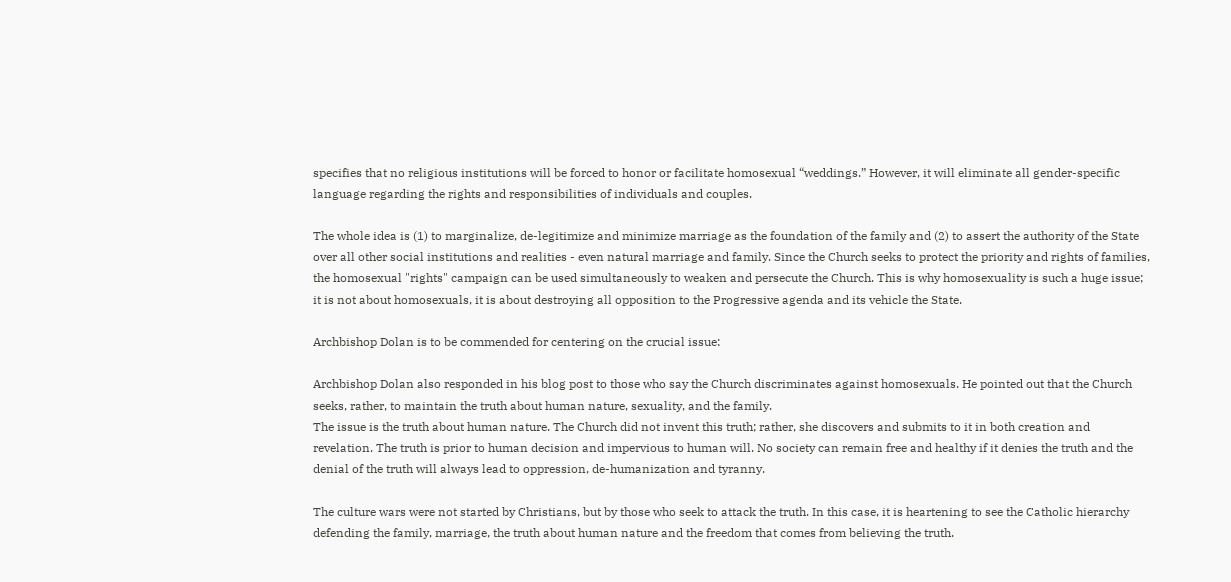specifies that no religious institutions will be forced to honor or facilitate homosexual “weddings.” However, it will eliminate all gender-specific language regarding the rights and responsibilities of individuals and couples.

The whole idea is (1) to marginalize, de-legitimize and minimize marriage as the foundation of the family and (2) to assert the authority of the State over all other social institutions and realities - even natural marriage and family. Since the Church seeks to protect the priority and rights of families, the homosexual "rights" campaign can be used simultaneously to weaken and persecute the Church. This is why homosexuality is such a huge issue; it is not about homosexuals, it is about destroying all opposition to the Progressive agenda and its vehicle the State.

Archbishop Dolan is to be commended for centering on the crucial issue:

Archbishop Dolan also responded in his blog post to those who say the Church discriminates against homosexuals. He pointed out that the Church seeks, rather, to maintain the truth about human nature, sexuality, and the family.
The issue is the truth about human nature. The Church did not invent this truth; rather, she discovers and submits to it in both creation and revelation. The truth is prior to human decision and impervious to human will. No society can remain free and healthy if it denies the truth and the denial of the truth will always lead to oppression, de-humanization and tyranny.

The culture wars were not started by Christians, but by those who seek to attack the truth. In this case, it is heartening to see the Catholic hierarchy defending the family, marriage, the truth about human nature and the freedom that comes from believing the truth.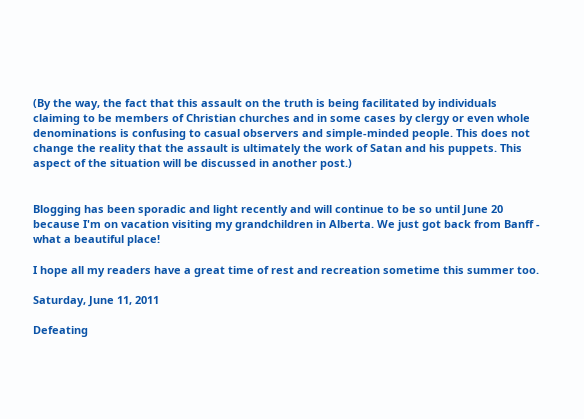(By the way, the fact that this assault on the truth is being facilitated by individuals claiming to be members of Christian churches and in some cases by clergy or even whole denominations is confusing to casual observers and simple-minded people. This does not change the reality that the assault is ultimately the work of Satan and his puppets. This aspect of the situation will be discussed in another post.)


Blogging has been sporadic and light recently and will continue to be so until June 20 because I'm on vacation visiting my grandchildren in Alberta. We just got back from Banff - what a beautiful place!

I hope all my readers have a great time of rest and recreation sometime this summer too.

Saturday, June 11, 2011

Defeating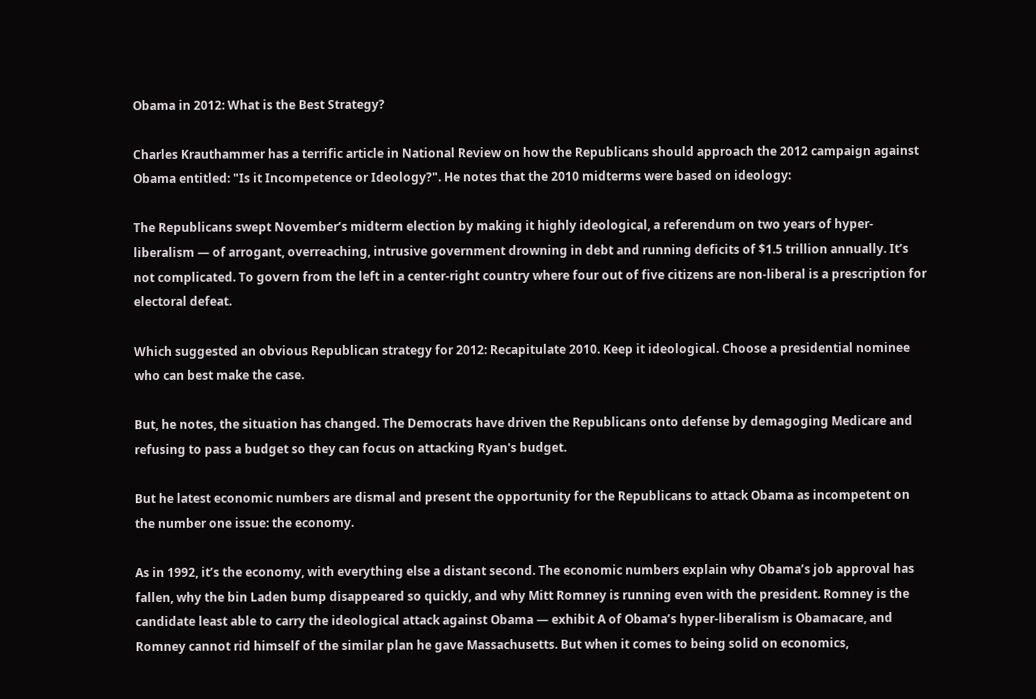Obama in 2012: What is the Best Strategy?

Charles Krauthammer has a terrific article in National Review on how the Republicans should approach the 2012 campaign against Obama entitled: "Is it Incompetence or Ideology?". He notes that the 2010 midterms were based on ideology:

The Republicans swept November’s midterm election by making it highly ideological, a referendum on two years of hyper-liberalism — of arrogant, overreaching, intrusive government drowning in debt and running deficits of $1.5 trillion annually. It’s not complicated. To govern from the left in a center-right country where four out of five citizens are non-liberal is a prescription for electoral defeat.

Which suggested an obvious Republican strategy for 2012: Recapitulate 2010. Keep it ideological. Choose a presidential nominee who can best make the case.

But, he notes, the situation has changed. The Democrats have driven the Republicans onto defense by demagoging Medicare and refusing to pass a budget so they can focus on attacking Ryan's budget.

But he latest economic numbers are dismal and present the opportunity for the Republicans to attack Obama as incompetent on the number one issue: the economy.

As in 1992, it’s the economy, with everything else a distant second. The economic numbers explain why Obama’s job approval has fallen, why the bin Laden bump disappeared so quickly, and why Mitt Romney is running even with the president. Romney is the candidate least able to carry the ideological attack against Obama — exhibit A of Obama’s hyper-liberalism is Obamacare, and Romney cannot rid himself of the similar plan he gave Massachusetts. But when it comes to being solid on economics,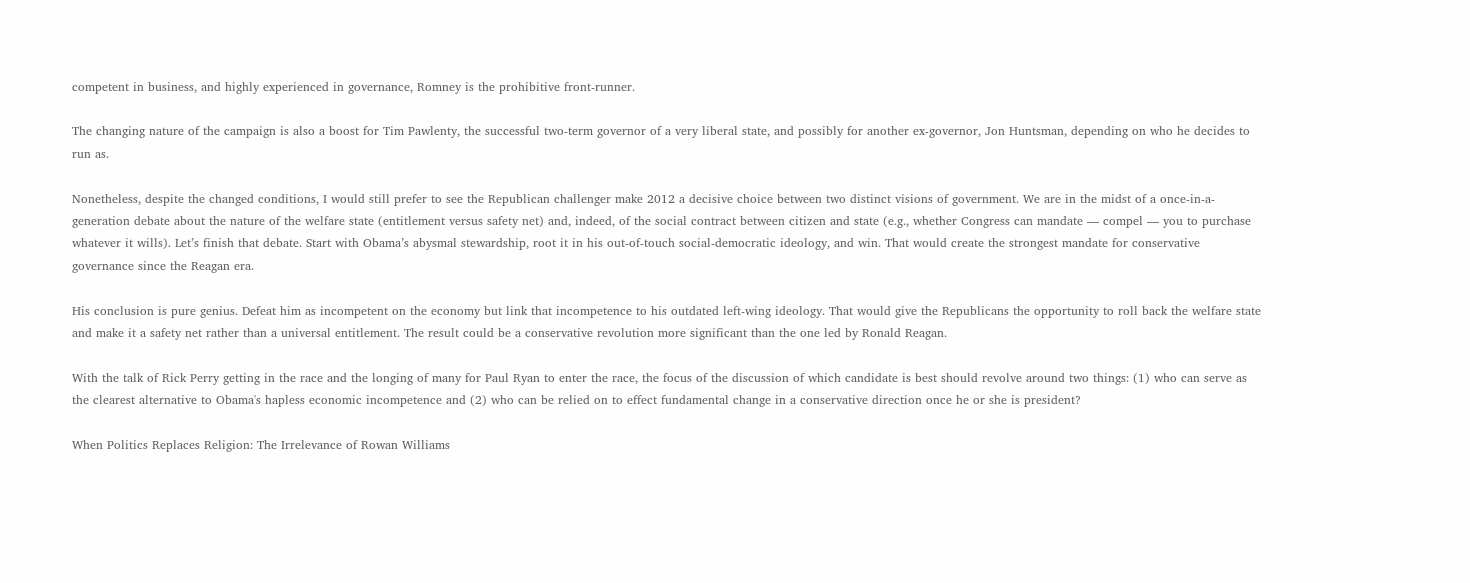competent in business, and highly experienced in governance, Romney is the prohibitive front-runner.

The changing nature of the campaign is also a boost for Tim Pawlenty, the successful two-term governor of a very liberal state, and possibly for another ex-governor, Jon Huntsman, depending on who he decides to run as.

Nonetheless, despite the changed conditions, I would still prefer to see the Republican challenger make 2012 a decisive choice between two distinct visions of government. We are in the midst of a once-in-a-generation debate about the nature of the welfare state (entitlement versus safety net) and, indeed, of the social contract between citizen and state (e.g., whether Congress can mandate — compel — you to purchase whatever it wills). Let’s finish that debate. Start with Obama’s abysmal stewardship, root it in his out-of-touch social-democratic ideology, and win. That would create the strongest mandate for conservative governance since the Reagan era.

His conclusion is pure genius. Defeat him as incompetent on the economy but link that incompetence to his outdated left-wing ideology. That would give the Republicans the opportunity to roll back the welfare state and make it a safety net rather than a universal entitlement. The result could be a conservative revolution more significant than the one led by Ronald Reagan.

With the talk of Rick Perry getting in the race and the longing of many for Paul Ryan to enter the race, the focus of the discussion of which candidate is best should revolve around two things: (1) who can serve as the clearest alternative to Obama's hapless economic incompetence and (2) who can be relied on to effect fundamental change in a conservative direction once he or she is president?

When Politics Replaces Religion: The Irrelevance of Rowan Williams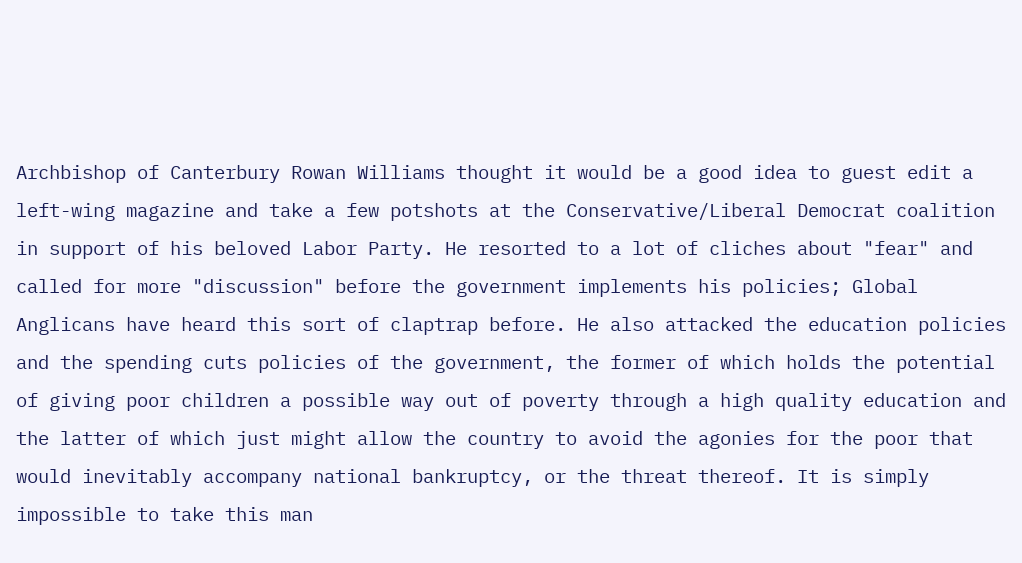Archbishop of Canterbury Rowan Williams thought it would be a good idea to guest edit a left-wing magazine and take a few potshots at the Conservative/Liberal Democrat coalition in support of his beloved Labor Party. He resorted to a lot of cliches about "fear" and called for more "discussion" before the government implements his policies; Global Anglicans have heard this sort of claptrap before. He also attacked the education policies and the spending cuts policies of the government, the former of which holds the potential of giving poor children a possible way out of poverty through a high quality education and the latter of which just might allow the country to avoid the agonies for the poor that would inevitably accompany national bankruptcy, or the threat thereof. It is simply impossible to take this man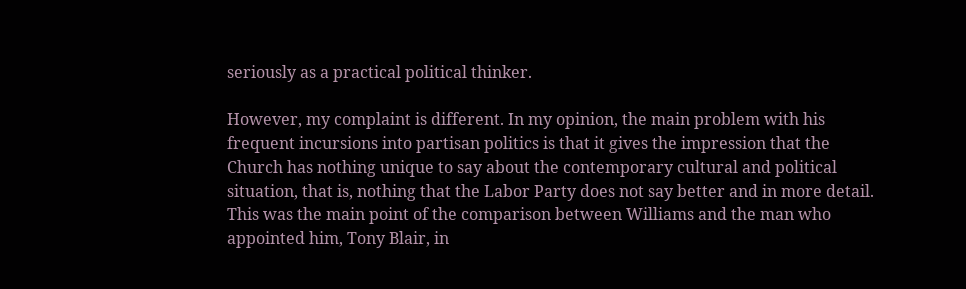seriously as a practical political thinker.

However, my complaint is different. In my opinion, the main problem with his frequent incursions into partisan politics is that it gives the impression that the Church has nothing unique to say about the contemporary cultural and political situation, that is, nothing that the Labor Party does not say better and in more detail. This was the main point of the comparison between Williams and the man who appointed him, Tony Blair, in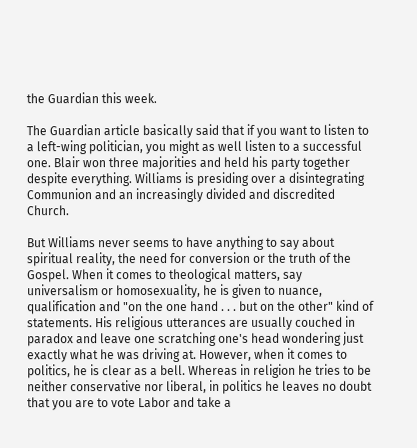the Guardian this week.

The Guardian article basically said that if you want to listen to a left-wing politician, you might as well listen to a successful one. Blair won three majorities and held his party together despite everything. Williams is presiding over a disintegrating Communion and an increasingly divided and discredited Church.

But Williams never seems to have anything to say about spiritual reality, the need for conversion or the truth of the Gospel. When it comes to theological matters, say universalism or homosexuality, he is given to nuance, qualification and "on the one hand . . . but on the other" kind of statements. His religious utterances are usually couched in paradox and leave one scratching one's head wondering just exactly what he was driving at. However, when it comes to politics, he is clear as a bell. Whereas in religion he tries to be neither conservative nor liberal, in politics he leaves no doubt that you are to vote Labor and take a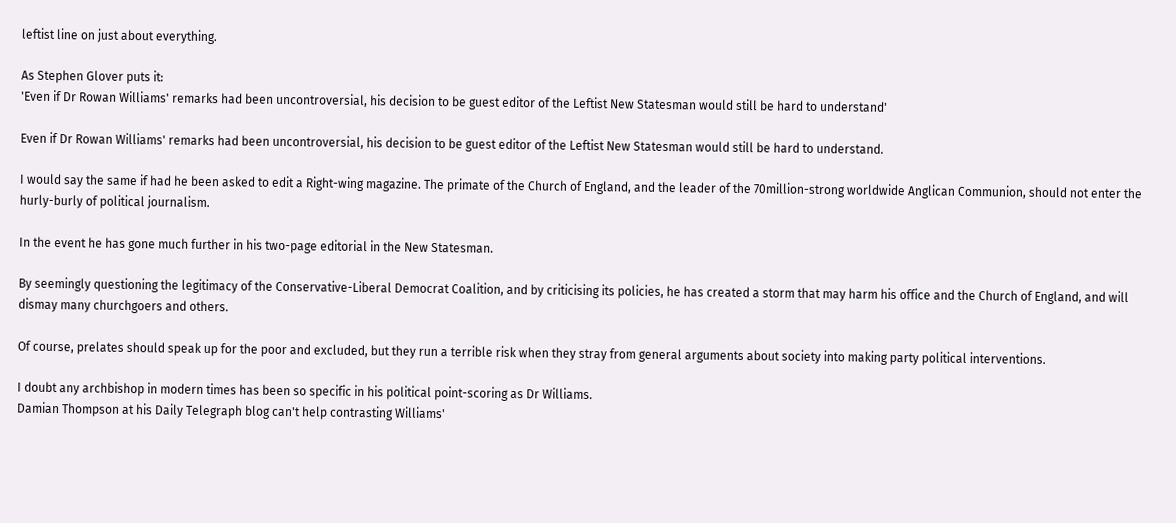leftist line on just about everything.

As Stephen Glover puts it:
'Even if Dr Rowan Williams' remarks had been uncontroversial, his decision to be guest editor of the Leftist New Statesman would still be hard to understand'

Even if Dr Rowan Williams' remarks had been uncontroversial, his decision to be guest editor of the Leftist New Statesman would still be hard to understand.

I would say the same if had he been asked to edit a Right-wing magazine. The primate of the Church of England, and the leader of the 70million-strong worldwide Anglican Communion, should not enter the hurly-burly of political journalism.

In the event he has gone much further in his two-page editorial in the New Statesman.

By seemingly questioning the legitimacy of the Conservative-Liberal Democrat Coalition, and by criticising its policies, he has created a storm that may harm his office and the Church of England, and will dismay many churchgoers and others.

Of course, prelates should speak up for the poor and excluded, but they run a terrible risk when they stray from general arguments about society into making party political interventions.

I doubt any archbishop in modern times has been so specific in his political point-scoring as Dr Williams.
Damian Thompson at his Daily Telegraph blog can't help contrasting Williams'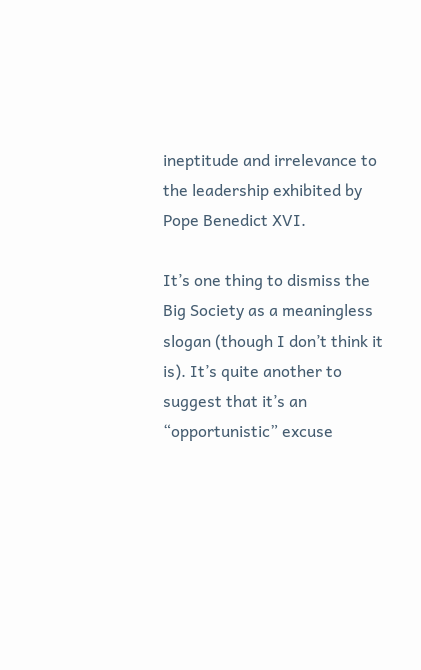ineptitude and irrelevance to the leadership exhibited by Pope Benedict XVI.

It’s one thing to dismiss the Big Society as a meaningless slogan (though I don’t think it is). It’s quite another to suggest that it’s an “opportunistic” excuse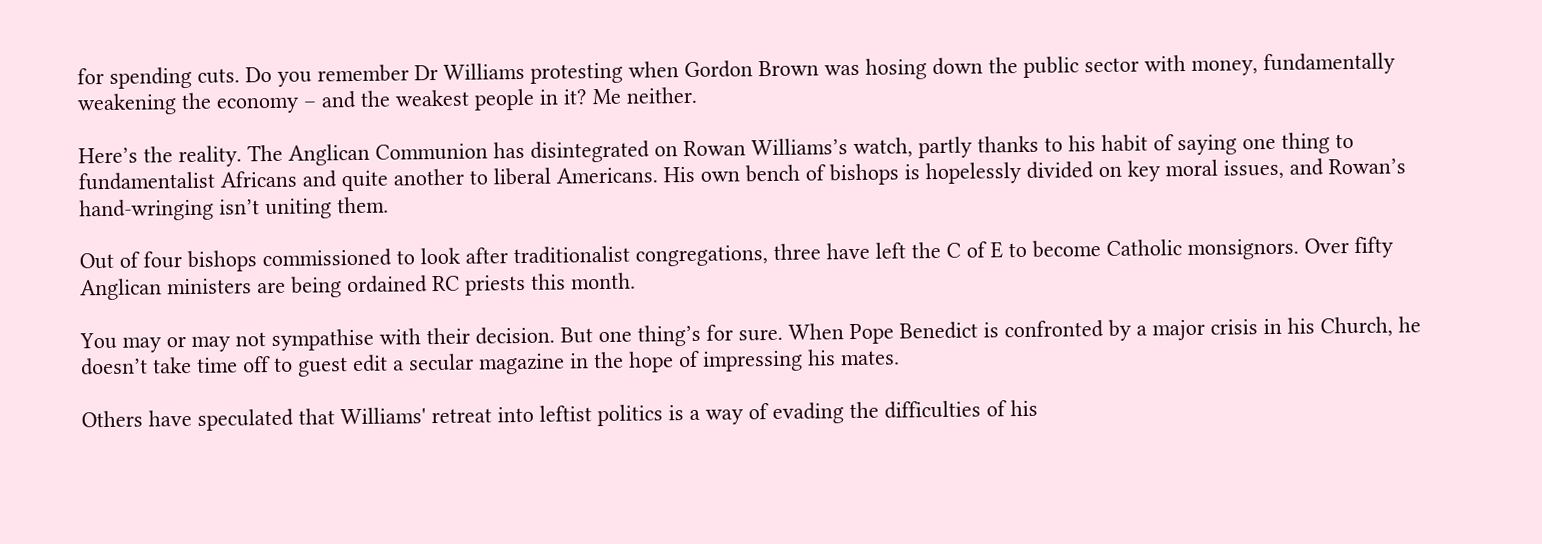for spending cuts. Do you remember Dr Williams protesting when Gordon Brown was hosing down the public sector with money, fundamentally weakening the economy – and the weakest people in it? Me neither.

Here’s the reality. The Anglican Communion has disintegrated on Rowan Williams’s watch, partly thanks to his habit of saying one thing to fundamentalist Africans and quite another to liberal Americans. His own bench of bishops is hopelessly divided on key moral issues, and Rowan’s hand-wringing isn’t uniting them.

Out of four bishops commissioned to look after traditionalist congregations, three have left the C of E to become Catholic monsignors. Over fifty Anglican ministers are being ordained RC priests this month.

You may or may not sympathise with their decision. But one thing’s for sure. When Pope Benedict is confronted by a major crisis in his Church, he doesn’t take time off to guest edit a secular magazine in the hope of impressing his mates.

Others have speculated that Williams' retreat into leftist politics is a way of evading the difficulties of his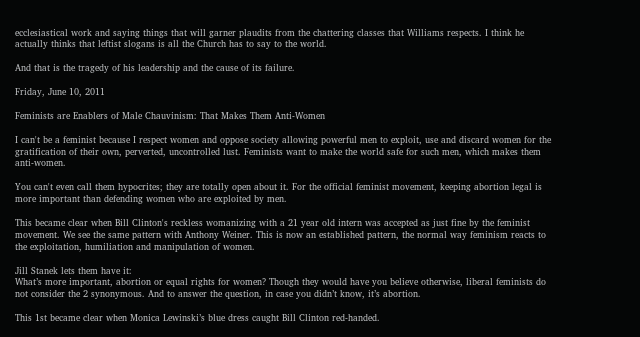ecclesiastical work and saying things that will garner plaudits from the chattering classes that Williams respects. I think he actually thinks that leftist slogans is all the Church has to say to the world.

And that is the tragedy of his leadership and the cause of its failure.

Friday, June 10, 2011

Feminists are Enablers of Male Chauvinism: That Makes Them Anti-Women

I can't be a feminist because I respect women and oppose society allowing powerful men to exploit, use and discard women for the gratification of their own, perverted, uncontrolled lust. Feminists want to make the world safe for such men, which makes them anti-women.

You can't even call them hypocrites; they are totally open about it. For the official feminist movement, keeping abortion legal is more important than defending women who are exploited by men.

This became clear when Bill Clinton's reckless womanizing with a 21 year old intern was accepted as just fine by the feminist movement. We see the same pattern with Anthony Weiner. This is now an established pattern, the normal way feminism reacts to the exploitation, humiliation and manipulation of women.

Jill Stanek lets them have it:
What’s more important, abortion or equal rights for women? Though they would have you believe otherwise, liberal feminists do not consider the 2 synonymous. And to answer the question, in case you didn’t know, it’s abortion.

This 1st became clear when Monica Lewinski’s blue dress caught Bill Clinton red-handed.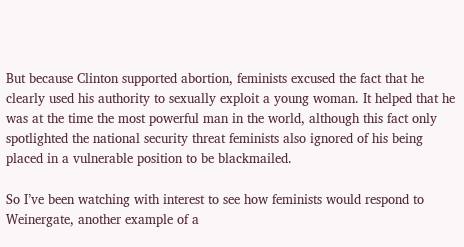But because Clinton supported abortion, feminists excused the fact that he clearly used his authority to sexually exploit a young woman. It helped that he was at the time the most powerful man in the world, although this fact only spotlighted the national security threat feminists also ignored of his being placed in a vulnerable position to be blackmailed.

So I’ve been watching with interest to see how feminists would respond to Weinergate, another example of a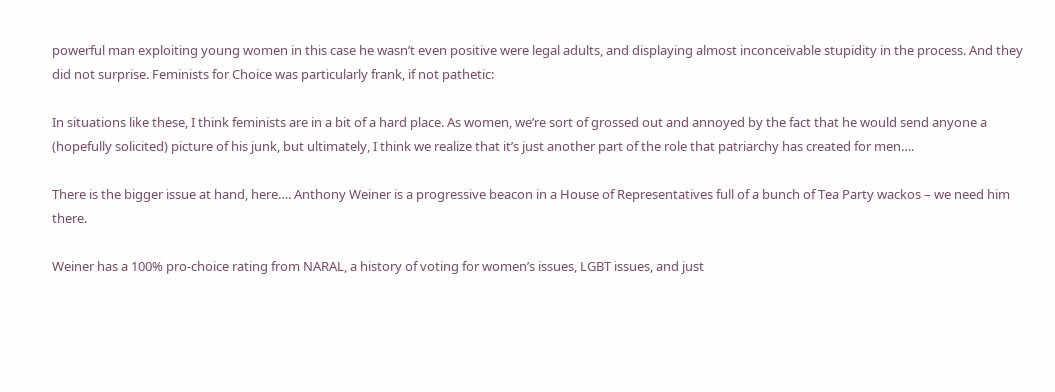powerful man exploiting young women in this case he wasn’t even positive were legal adults, and displaying almost inconceivable stupidity in the process. And they did not surprise. Feminists for Choice was particularly frank, if not pathetic:

In situations like these, I think feminists are in a bit of a hard place. As women, we’re sort of grossed out and annoyed by the fact that he would send anyone a (hopefully solicited) picture of his junk, but ultimately, I think we realize that it’s just another part of the role that patriarchy has created for men….

There is the bigger issue at hand, here…. Anthony Weiner is a progressive beacon in a House of Representatives full of a bunch of Tea Party wackos – we need him there.

Weiner has a 100% pro-choice rating from NARAL, a history of voting for women’s issues, LGBT issues, and just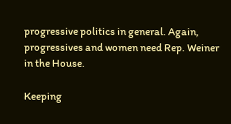progressive politics in general. Again, progressives and women need Rep. Weiner in the House.

Keeping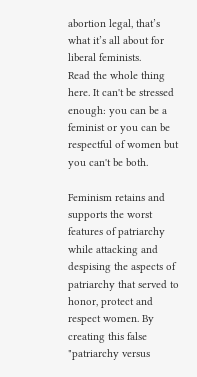abortion legal, that’s what it’s all about for liberal feminists.
Read the whole thing here. It can't be stressed enough: you can be a feminist or you can be respectful of women but you can't be both.

Feminism retains and supports the worst features of patriarchy while attacking and despising the aspects of patriarchy that served to honor, protect and respect women. By creating this false "patriarchy versus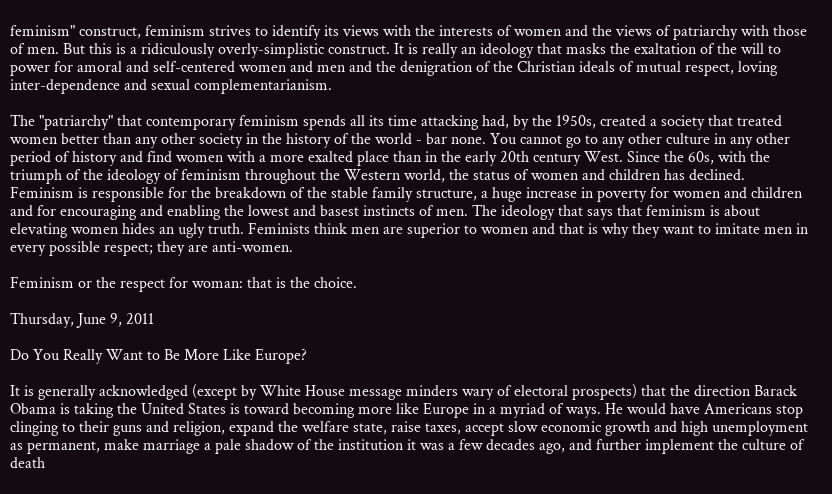feminism" construct, feminism strives to identify its views with the interests of women and the views of patriarchy with those of men. But this is a ridiculously overly-simplistic construct. It is really an ideology that masks the exaltation of the will to power for amoral and self-centered women and men and the denigration of the Christian ideals of mutual respect, loving inter-dependence and sexual complementarianism.

The "patriarchy" that contemporary feminism spends all its time attacking had, by the 1950s, created a society that treated women better than any other society in the history of the world - bar none. You cannot go to any other culture in any other period of history and find women with a more exalted place than in the early 20th century West. Since the 60s, with the triumph of the ideology of feminism throughout the Western world, the status of women and children has declined. Feminism is responsible for the breakdown of the stable family structure, a huge increase in poverty for women and children and for encouraging and enabling the lowest and basest instincts of men. The ideology that says that feminism is about elevating women hides an ugly truth. Feminists think men are superior to women and that is why they want to imitate men in every possible respect; they are anti-women.

Feminism or the respect for woman: that is the choice.

Thursday, June 9, 2011

Do You Really Want to Be More Like Europe?

It is generally acknowledged (except by White House message minders wary of electoral prospects) that the direction Barack Obama is taking the United States is toward becoming more like Europe in a myriad of ways. He would have Americans stop clinging to their guns and religion, expand the welfare state, raise taxes, accept slow economic growth and high unemployment as permanent, make marriage a pale shadow of the institution it was a few decades ago, and further implement the culture of death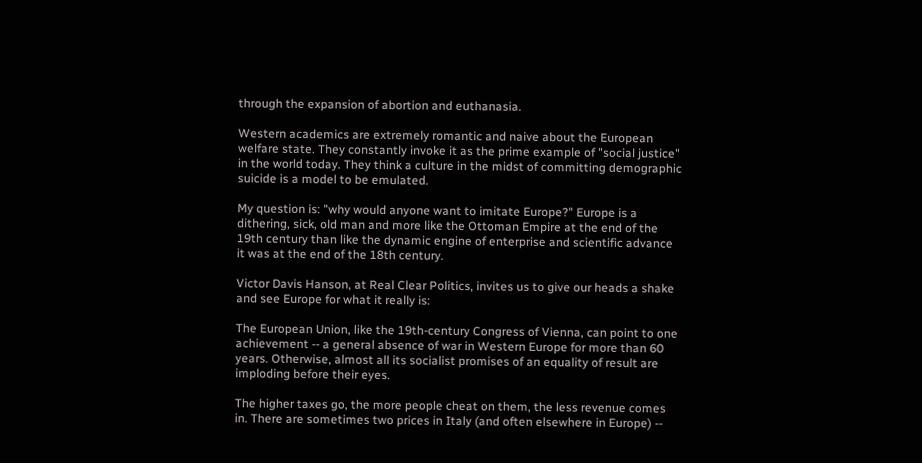through the expansion of abortion and euthanasia.

Western academics are extremely romantic and naive about the European welfare state. They constantly invoke it as the prime example of "social justice" in the world today. They think a culture in the midst of committing demographic suicide is a model to be emulated.

My question is: "why would anyone want to imitate Europe?" Europe is a dithering, sick, old man and more like the Ottoman Empire at the end of the 19th century than like the dynamic engine of enterprise and scientific advance it was at the end of the 18th century.

Victor Davis Hanson, at Real Clear Politics, invites us to give our heads a shake and see Europe for what it really is:

The European Union, like the 19th-century Congress of Vienna, can point to one achievement -- a general absence of war in Western Europe for more than 60 years. Otherwise, almost all its socialist promises of an equality of result are imploding before their eyes.

The higher taxes go, the more people cheat on them, the less revenue comes in. There are sometimes two prices in Italy (and often elsewhere in Europe) --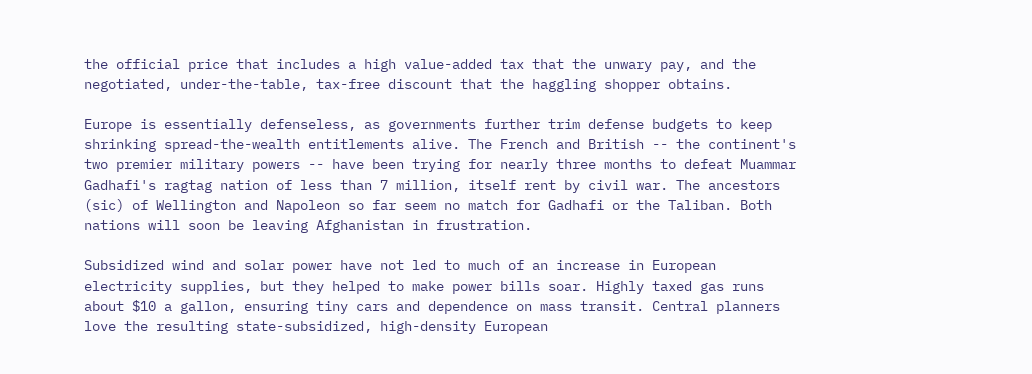the official price that includes a high value-added tax that the unwary pay, and the negotiated, under-the-table, tax-free discount that the haggling shopper obtains.

Europe is essentially defenseless, as governments further trim defense budgets to keep shrinking spread-the-wealth entitlements alive. The French and British -- the continent's two premier military powers -- have been trying for nearly three months to defeat Muammar Gadhafi's ragtag nation of less than 7 million, itself rent by civil war. The ancestors (sic) of Wellington and Napoleon so far seem no match for Gadhafi or the Taliban. Both nations will soon be leaving Afghanistan in frustration.

Subsidized wind and solar power have not led to much of an increase in European electricity supplies, but they helped to make power bills soar. Highly taxed gas runs about $10 a gallon, ensuring tiny cars and dependence on mass transit. Central planners love the resulting state-subsidized, high-density European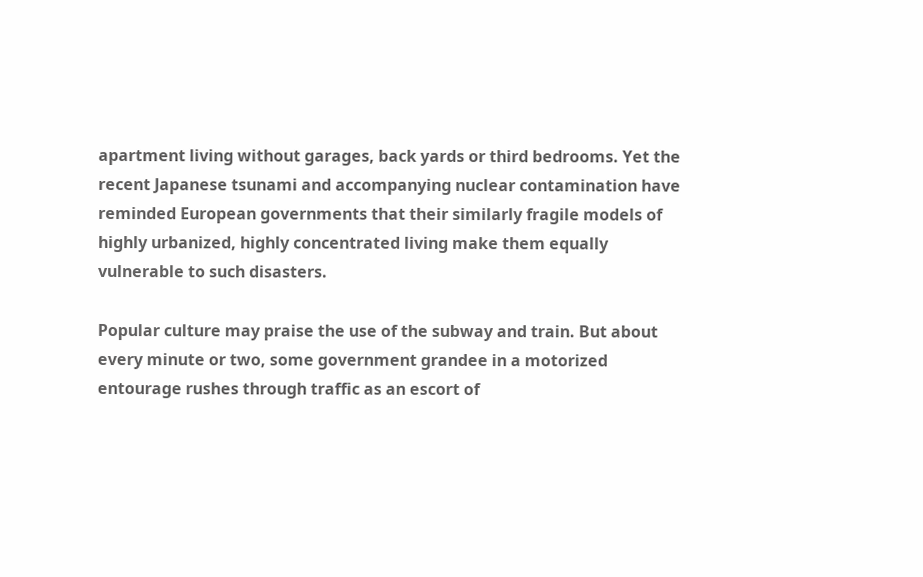apartment living without garages, back yards or third bedrooms. Yet the recent Japanese tsunami and accompanying nuclear contamination have reminded European governments that their similarly fragile models of highly urbanized, highly concentrated living make them equally vulnerable to such disasters.

Popular culture may praise the use of the subway and train. But about every minute or two, some government grandee in a motorized entourage rushes through traffic as an escort of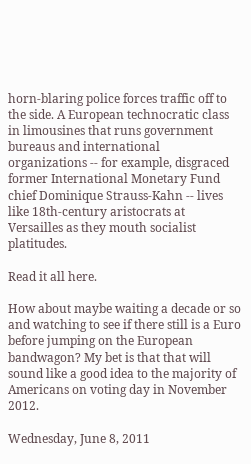horn-blaring police forces traffic off to the side. A European technocratic class in limousines that runs government bureaus and international organizations -- for example, disgraced former International Monetary Fund chief Dominique Strauss-Kahn -- lives like 18th-century aristocrats at Versailles as they mouth socialist platitudes.

Read it all here.

How about maybe waiting a decade or so and watching to see if there still is a Euro before jumping on the European bandwagon? My bet is that that will sound like a good idea to the majority of Americans on voting day in November 2012.

Wednesday, June 8, 2011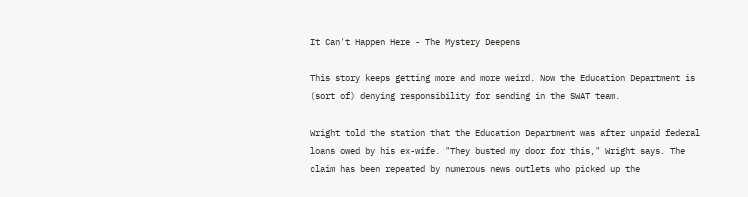It Can't Happen Here - The Mystery Deepens

This story keeps getting more and more weird. Now the Education Department is (sort of) denying responsibility for sending in the SWAT team.

Wright told the station that the Education Department was after unpaid federal loans owed by his ex-wife. "They busted my door for this," Wright says. The claim has been repeated by numerous news outlets who picked up the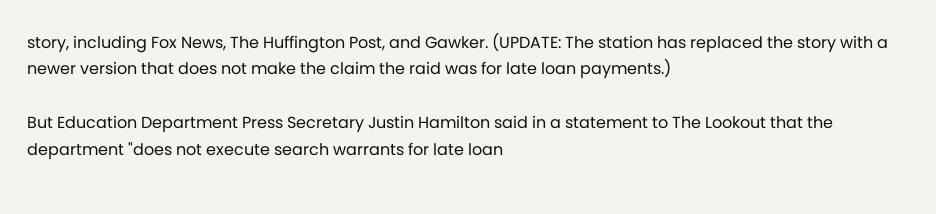story, including Fox News, The Huffington Post, and Gawker. (UPDATE: The station has replaced the story with a newer version that does not make the claim the raid was for late loan payments.)

But Education Department Press Secretary Justin Hamilton said in a statement to The Lookout that the department "does not execute search warrants for late loan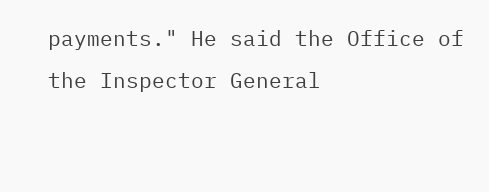payments." He said the Office of the Inspector General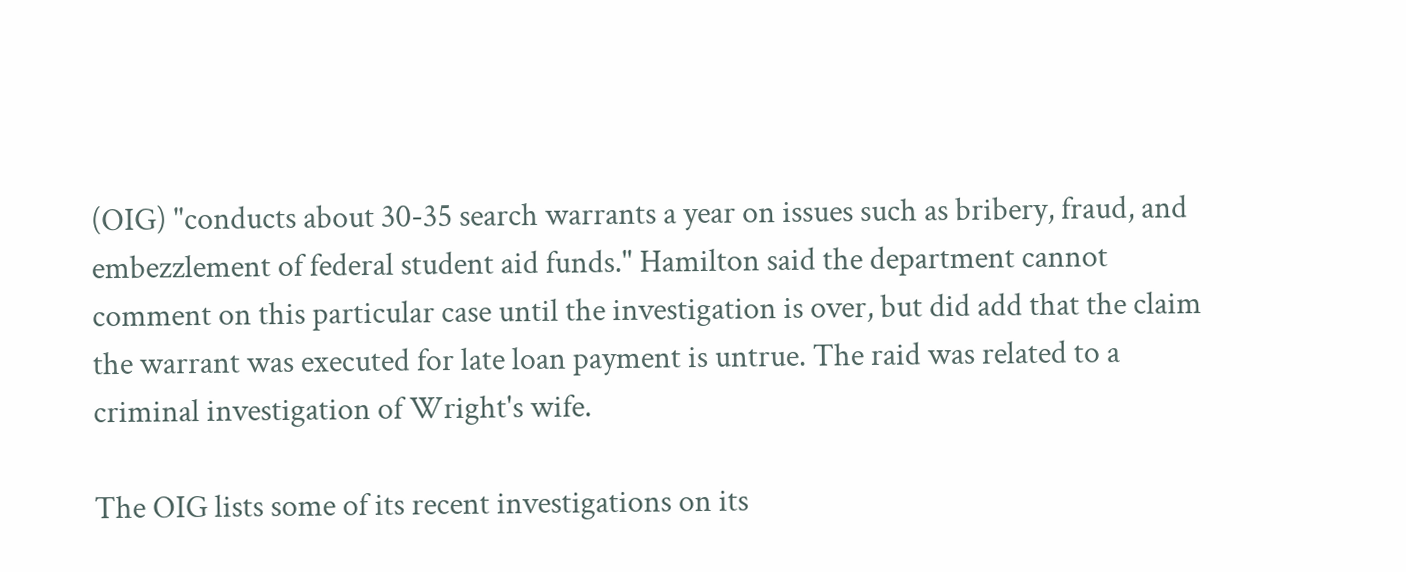(OIG) "conducts about 30-35 search warrants a year on issues such as bribery, fraud, and embezzlement of federal student aid funds." Hamilton said the department cannot comment on this particular case until the investigation is over, but did add that the claim the warrant was executed for late loan payment is untrue. The raid was related to a criminal investigation of Wright's wife.

The OIG lists some of its recent investigations on its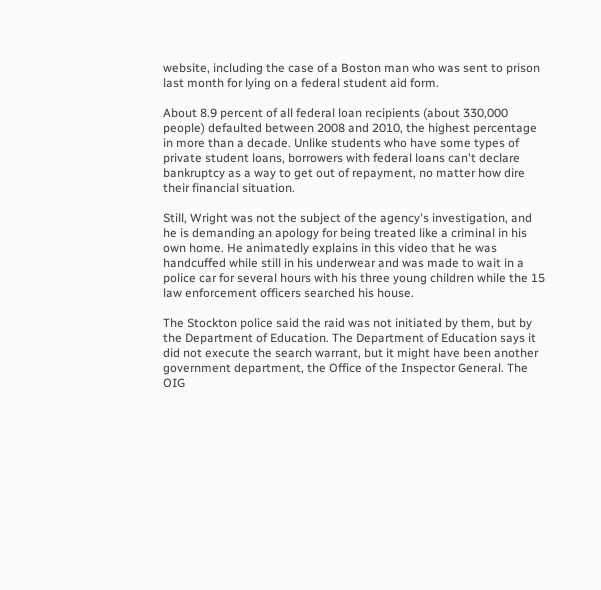website, including the case of a Boston man who was sent to prison last month for lying on a federal student aid form.

About 8.9 percent of all federal loan recipients (about 330,000 people) defaulted between 2008 and 2010, the highest percentage in more than a decade. Unlike students who have some types of private student loans, borrowers with federal loans can't declare bankruptcy as a way to get out of repayment, no matter how dire their financial situation.

Still, Wright was not the subject of the agency's investigation, and he is demanding an apology for being treated like a criminal in his own home. He animatedly explains in this video that he was handcuffed while still in his underwear and was made to wait in a police car for several hours with his three young children while the 15 law enforcement officers searched his house.

The Stockton police said the raid was not initiated by them, but by the Department of Education. The Department of Education says it did not execute the search warrant, but it might have been another government department, the Office of the Inspector General. The OIG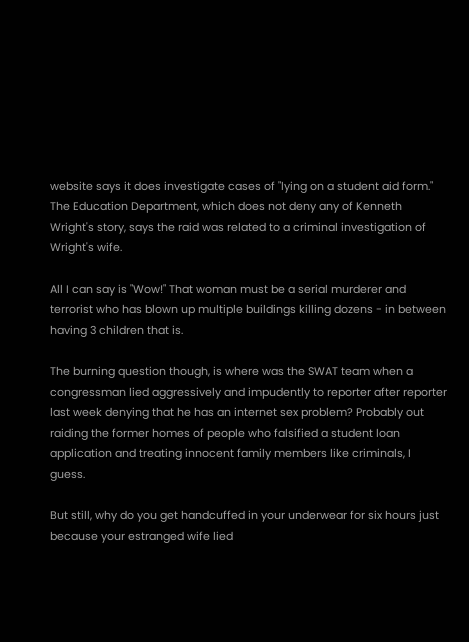website says it does investigate cases of "lying on a student aid form." The Education Department, which does not deny any of Kenneth Wright's story, says the raid was related to a criminal investigation of Wright's wife.

All I can say is "Wow!" That woman must be a serial murderer and terrorist who has blown up multiple buildings killing dozens - in between having 3 children that is.

The burning question though, is where was the SWAT team when a congressman lied aggressively and impudently to reporter after reporter last week denying that he has an internet sex problem? Probably out raiding the former homes of people who falsified a student loan application and treating innocent family members like criminals, I guess.

But still, why do you get handcuffed in your underwear for six hours just because your estranged wife lied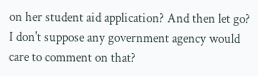on her student aid application? And then let go? I don't suppose any government agency would care to comment on that?